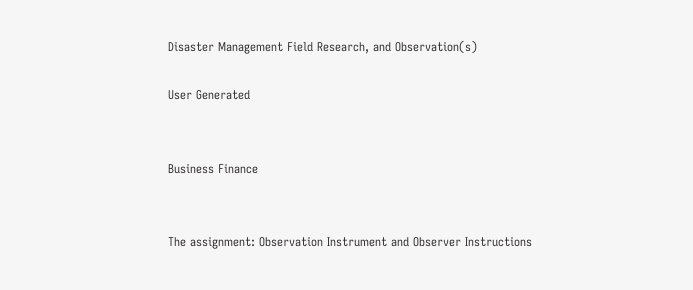Disaster Management Field Research, and Observation(s)

User Generated


Business Finance


The assignment: Observation Instrument and Observer Instructions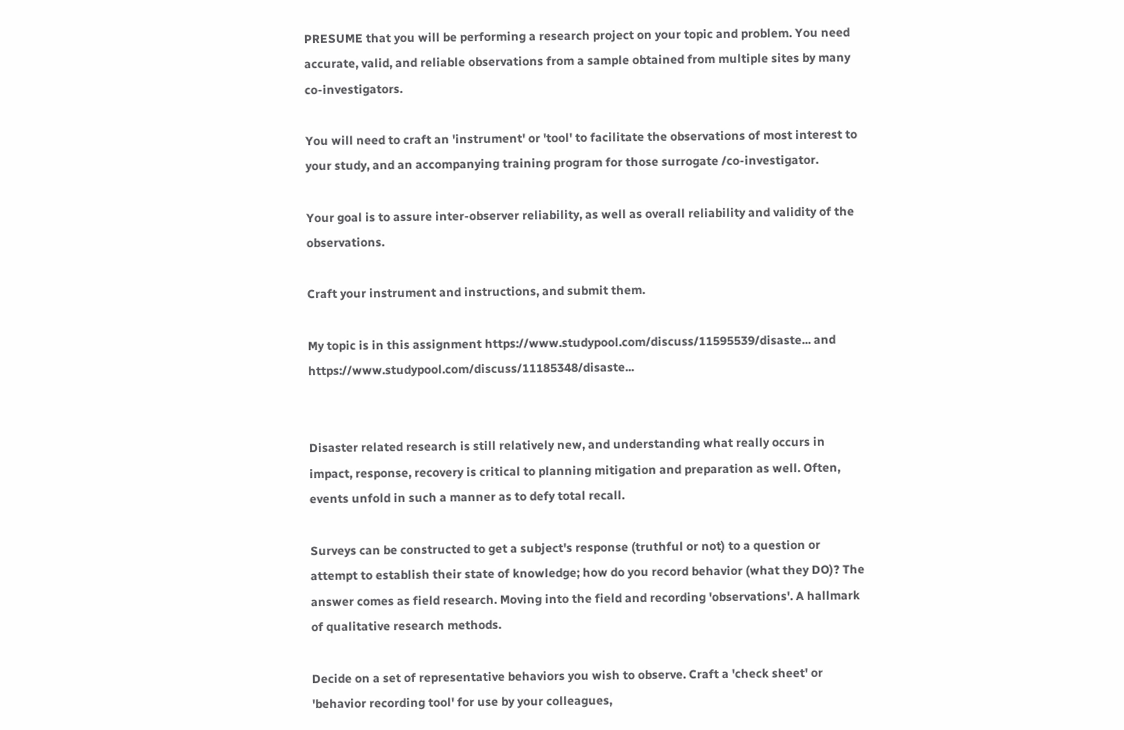PRESUME that you will be performing a research project on your topic and problem. You need accurate, valid, and reliable observations from a sample obtained from multiple sites by many co-investigators.

You will need to craft an 'instrument' or 'tool' to facilitate the observations of most interest to your study, and an accompanying training program for those surrogate /co-investigator.

Your goal is to assure inter-observer reliability, as well as overall reliability and validity of the observations.

Craft your instrument and instructions, and submit them.

My topic is in this assignment https://www.studypool.com/discuss/11595539/disaste... and https://www.studypool.com/discuss/11185348/disaste...


Disaster related research is still relatively new, and understanding what really occurs in impact, response, recovery is critical to planning mitigation and preparation as well. Often, events unfold in such a manner as to defy total recall.

Surveys can be constructed to get a subject's response (truthful or not) to a question or attempt to establish their state of knowledge; how do you record behavior (what they DO)? The answer comes as field research. Moving into the field and recording 'observations'. A hallmark of qualitative research methods.

Decide on a set of representative behaviors you wish to observe. Craft a 'check sheet' or 'behavior recording tool' for use by your colleagues,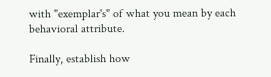with "exemplar's" of what you mean by each behavioral attribute.

Finally, establish how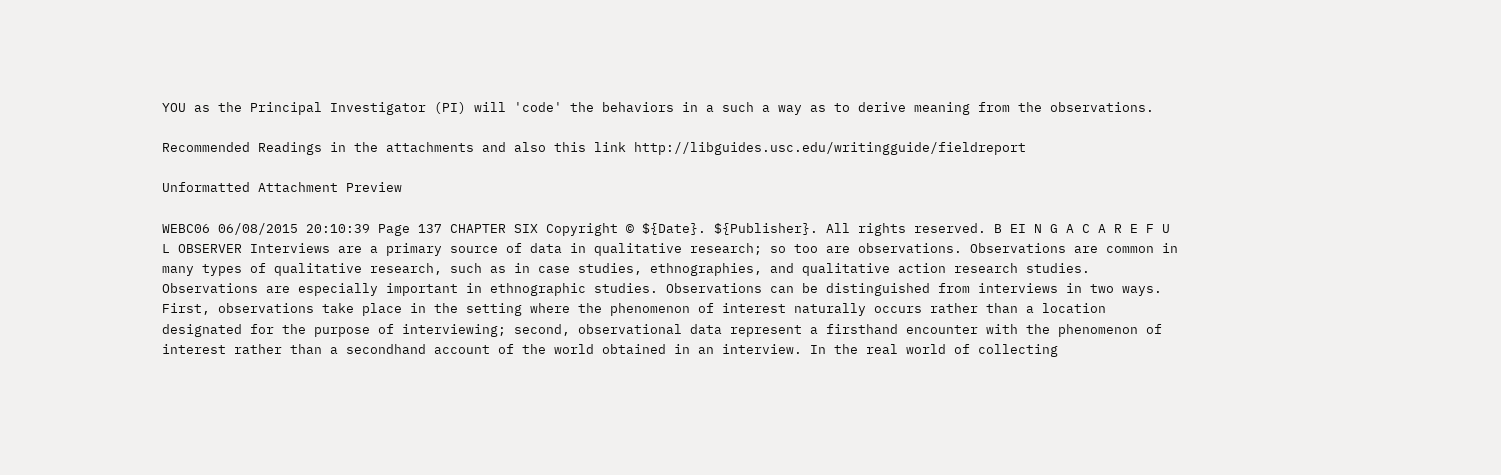YOU as the Principal Investigator (PI) will 'code' the behaviors in a such a way as to derive meaning from the observations.

Recommended Readings in the attachments and also this link http://libguides.usc.edu/writingguide/fieldreport

Unformatted Attachment Preview

WEBC06 06/08/2015 20:10:39 Page 137 CHAPTER SIX Copyright © ${Date}. ${Publisher}. All rights reserved. B EI N G A C A R E F U L OBSERVER Interviews are a primary source of data in qualitative research; so too are observations. Observations are common in many types of qualitative research, such as in case studies, ethnographies, and qualitative action research studies. Observations are especially important in ethnographic studies. Observations can be distinguished from interviews in two ways. First, observations take place in the setting where the phenomenon of interest naturally occurs rather than a location designated for the purpose of interviewing; second, observational data represent a firsthand encounter with the phenomenon of interest rather than a secondhand account of the world obtained in an interview. In the real world of collecting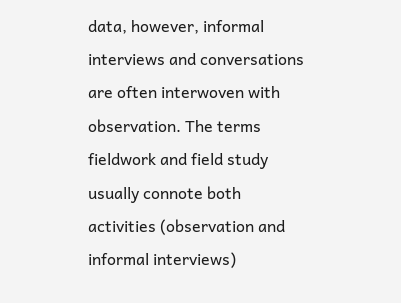data, however, informal interviews and conversations are often interwoven with observation. The terms fieldwork and field study usually connote both activities (observation and informal interviews)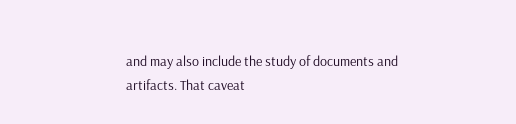and may also include the study of documents and artifacts. That caveat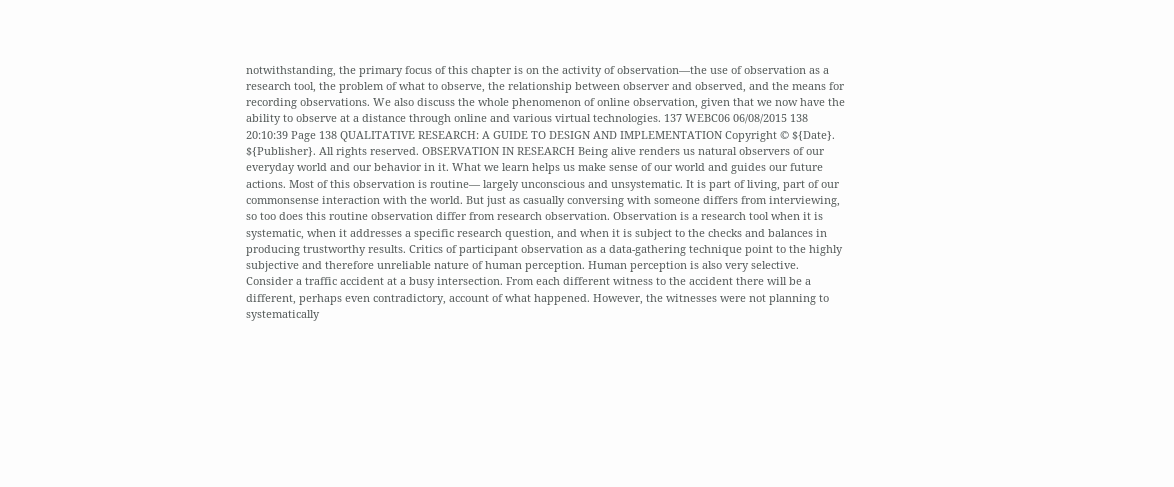notwithstanding, the primary focus of this chapter is on the activity of observation—the use of observation as a research tool, the problem of what to observe, the relationship between observer and observed, and the means for recording observations. We also discuss the whole phenomenon of online observation, given that we now have the ability to observe at a distance through online and various virtual technologies. 137 WEBC06 06/08/2015 138 20:10:39 Page 138 QUALITATIVE RESEARCH: A GUIDE TO DESIGN AND IMPLEMENTATION Copyright © ${Date}. ${Publisher}. All rights reserved. OBSERVATION IN RESEARCH Being alive renders us natural observers of our everyday world and our behavior in it. What we learn helps us make sense of our world and guides our future actions. Most of this observation is routine— largely unconscious and unsystematic. It is part of living, part of our commonsense interaction with the world. But just as casually conversing with someone differs from interviewing, so too does this routine observation differ from research observation. Observation is a research tool when it is systematic, when it addresses a specific research question, and when it is subject to the checks and balances in producing trustworthy results. Critics of participant observation as a data-gathering technique point to the highly subjective and therefore unreliable nature of human perception. Human perception is also very selective. Consider a traffic accident at a busy intersection. From each different witness to the accident there will be a different, perhaps even contradictory, account of what happened. However, the witnesses were not planning to systematically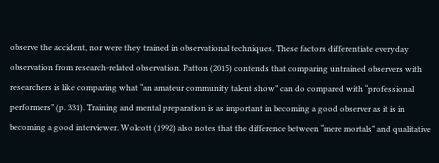observe the accident, nor were they trained in observational techniques. These factors differentiate everyday observation from research-related observation. Patton (2015) contends that comparing untrained observers with researchers is like comparing what “an amateur community talent show” can do compared with “professional performers” (p. 331). Training and mental preparation is as important in becoming a good observer as it is in becoming a good interviewer. Wolcott (1992) also notes that the difference between “mere mortals” and qualitative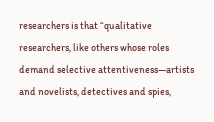researchers is that “qualitative researchers, like others whose roles demand selective attentiveness—artists and novelists, detectives and spies,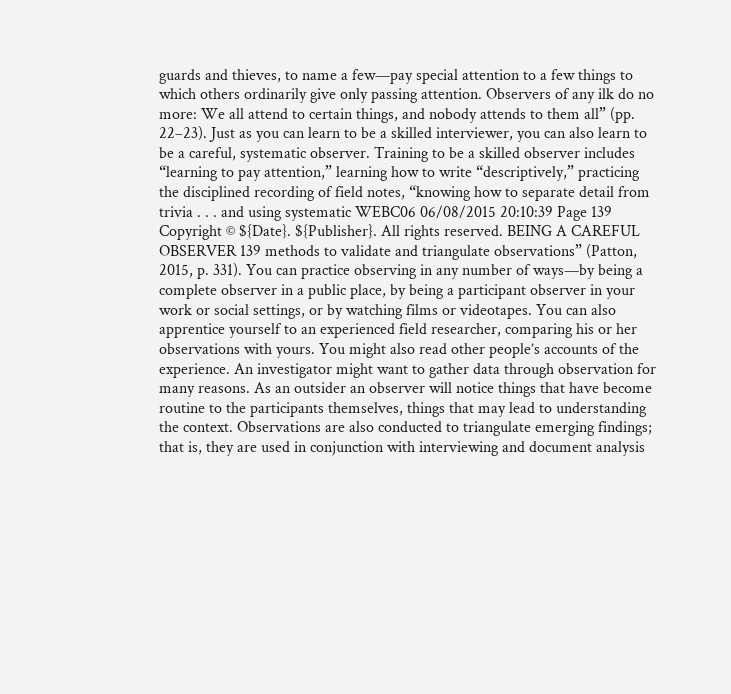guards and thieves, to name a few—pay special attention to a few things to which others ordinarily give only passing attention. Observers of any ilk do no more: We all attend to certain things, and nobody attends to them all” (pp. 22–23). Just as you can learn to be a skilled interviewer, you can also learn to be a careful, systematic observer. Training to be a skilled observer includes “learning to pay attention,” learning how to write “descriptively,” practicing the disciplined recording of field notes, “knowing how to separate detail from trivia . . . and using systematic WEBC06 06/08/2015 20:10:39 Page 139 Copyright © ${Date}. ${Publisher}. All rights reserved. BEING A CAREFUL OBSERVER 139 methods to validate and triangulate observations” (Patton, 2015, p. 331). You can practice observing in any number of ways—by being a complete observer in a public place, by being a participant observer in your work or social settings, or by watching films or videotapes. You can also apprentice yourself to an experienced field researcher, comparing his or her observations with yours. You might also read other people’s accounts of the experience. An investigator might want to gather data through observation for many reasons. As an outsider an observer will notice things that have become routine to the participants themselves, things that may lead to understanding the context. Observations are also conducted to triangulate emerging findings; that is, they are used in conjunction with interviewing and document analysis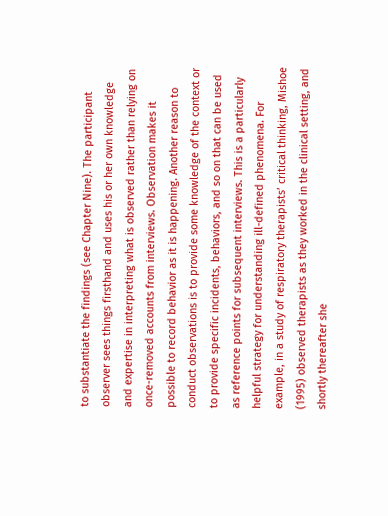to substantiate the findings (see Chapter Nine). The participant observer sees things firsthand and uses his or her own knowledge and expertise in interpreting what is observed rather than relying on once-removed accounts from interviews. Observation makes it possible to record behavior as it is happening. Another reason to conduct observations is to provide some knowledge of the context or to provide specific incidents, behaviors, and so on that can be used as reference points for subsequent interviews. This is a particularly helpful strategy for understanding ill-defined phenomena. For example, in a study of respiratory therapists’ critical thinking, Mishoe (1995) observed therapists as they worked in the clinical setting, and shortly thereafter she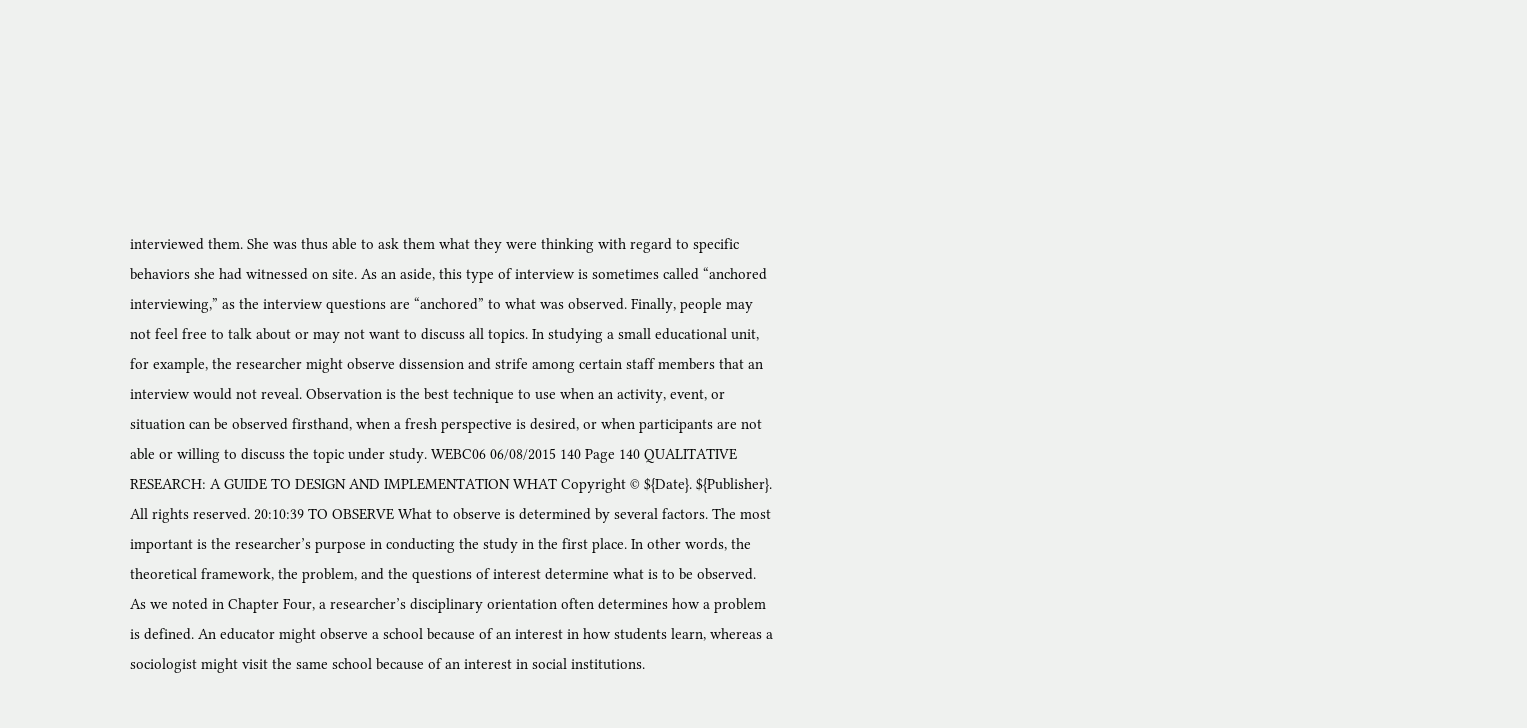interviewed them. She was thus able to ask them what they were thinking with regard to specific behaviors she had witnessed on site. As an aside, this type of interview is sometimes called “anchored interviewing,” as the interview questions are “anchored” to what was observed. Finally, people may not feel free to talk about or may not want to discuss all topics. In studying a small educational unit, for example, the researcher might observe dissension and strife among certain staff members that an interview would not reveal. Observation is the best technique to use when an activity, event, or situation can be observed firsthand, when a fresh perspective is desired, or when participants are not able or willing to discuss the topic under study. WEBC06 06/08/2015 140 Page 140 QUALITATIVE RESEARCH: A GUIDE TO DESIGN AND IMPLEMENTATION WHAT Copyright © ${Date}. ${Publisher}. All rights reserved. 20:10:39 TO OBSERVE What to observe is determined by several factors. The most important is the researcher’s purpose in conducting the study in the first place. In other words, the theoretical framework, the problem, and the questions of interest determine what is to be observed. As we noted in Chapter Four, a researcher’s disciplinary orientation often determines how a problem is defined. An educator might observe a school because of an interest in how students learn, whereas a sociologist might visit the same school because of an interest in social institutions.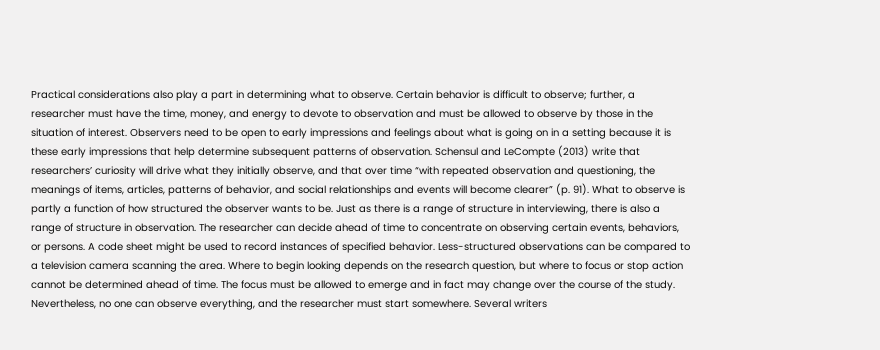Practical considerations also play a part in determining what to observe. Certain behavior is difficult to observe; further, a researcher must have the time, money, and energy to devote to observation and must be allowed to observe by those in the situation of interest. Observers need to be open to early impressions and feelings about what is going on in a setting because it is these early impressions that help determine subsequent patterns of observation. Schensul and LeCompte (2013) write that researchers’ curiosity will drive what they initially observe, and that over time “with repeated observation and questioning, the meanings of items, articles, patterns of behavior, and social relationships and events will become clearer” (p. 91). What to observe is partly a function of how structured the observer wants to be. Just as there is a range of structure in interviewing, there is also a range of structure in observation. The researcher can decide ahead of time to concentrate on observing certain events, behaviors, or persons. A code sheet might be used to record instances of specified behavior. Less-structured observations can be compared to a television camera scanning the area. Where to begin looking depends on the research question, but where to focus or stop action cannot be determined ahead of time. The focus must be allowed to emerge and in fact may change over the course of the study. Nevertheless, no one can observe everything, and the researcher must start somewhere. Several writers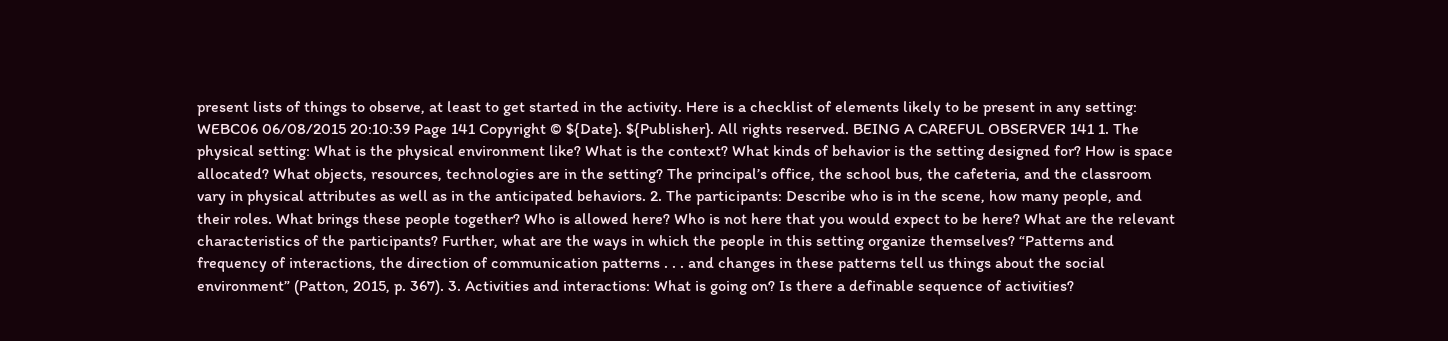present lists of things to observe, at least to get started in the activity. Here is a checklist of elements likely to be present in any setting: WEBC06 06/08/2015 20:10:39 Page 141 Copyright © ${Date}. ${Publisher}. All rights reserved. BEING A CAREFUL OBSERVER 141 1. The physical setting: What is the physical environment like? What is the context? What kinds of behavior is the setting designed for? How is space allocated? What objects, resources, technologies are in the setting? The principal’s office, the school bus, the cafeteria, and the classroom vary in physical attributes as well as in the anticipated behaviors. 2. The participants: Describe who is in the scene, how many people, and their roles. What brings these people together? Who is allowed here? Who is not here that you would expect to be here? What are the relevant characteristics of the participants? Further, what are the ways in which the people in this setting organize themselves? “Patterns and frequency of interactions, the direction of communication patterns . . . and changes in these patterns tell us things about the social environment” (Patton, 2015, p. 367). 3. Activities and interactions: What is going on? Is there a definable sequence of activities?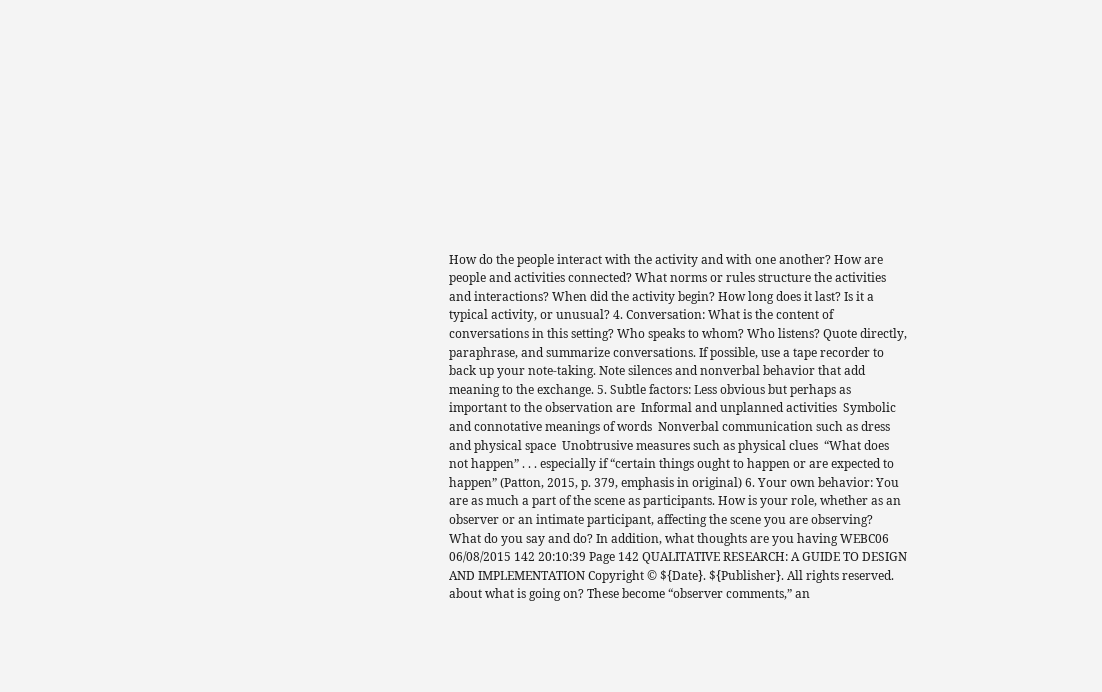How do the people interact with the activity and with one another? How are people and activities connected? What norms or rules structure the activities and interactions? When did the activity begin? How long does it last? Is it a typical activity, or unusual? 4. Conversation: What is the content of conversations in this setting? Who speaks to whom? Who listens? Quote directly, paraphrase, and summarize conversations. If possible, use a tape recorder to back up your note-taking. Note silences and nonverbal behavior that add meaning to the exchange. 5. Subtle factors: Less obvious but perhaps as important to the observation are  Informal and unplanned activities  Symbolic and connotative meanings of words  Nonverbal communication such as dress and physical space  Unobtrusive measures such as physical clues  “What does not happen” . . . especially if “certain things ought to happen or are expected to happen” (Patton, 2015, p. 379, emphasis in original) 6. Your own behavior: You are as much a part of the scene as participants. How is your role, whether as an observer or an intimate participant, affecting the scene you are observing? What do you say and do? In addition, what thoughts are you having WEBC06 06/08/2015 142 20:10:39 Page 142 QUALITATIVE RESEARCH: A GUIDE TO DESIGN AND IMPLEMENTATION Copyright © ${Date}. ${Publisher}. All rights reserved. about what is going on? These become “observer comments,” an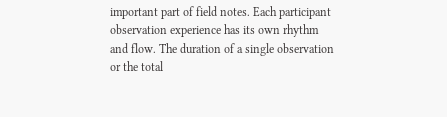important part of field notes. Each participant observation experience has its own rhythm and flow. The duration of a single observation or the total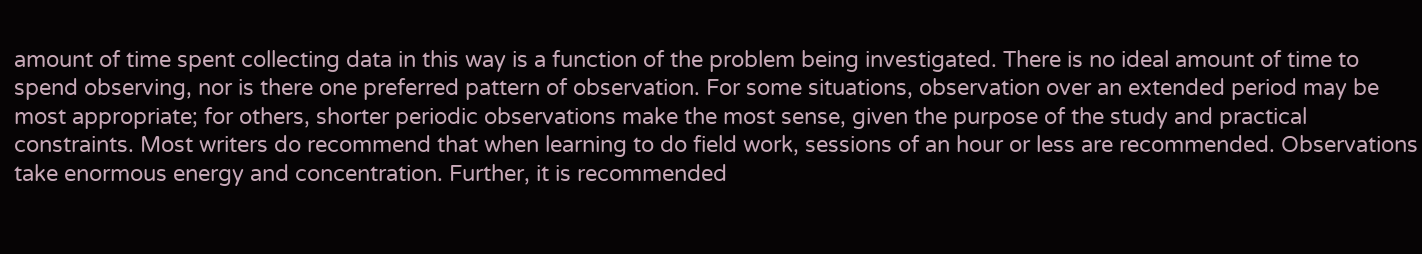amount of time spent collecting data in this way is a function of the problem being investigated. There is no ideal amount of time to spend observing, nor is there one preferred pattern of observation. For some situations, observation over an extended period may be most appropriate; for others, shorter periodic observations make the most sense, given the purpose of the study and practical constraints. Most writers do recommend that when learning to do field work, sessions of an hour or less are recommended. Observations take enormous energy and concentration. Further, it is recommended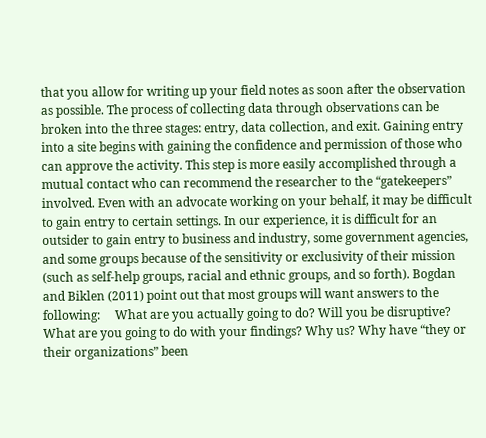that you allow for writing up your field notes as soon after the observation as possible. The process of collecting data through observations can be broken into the three stages: entry, data collection, and exit. Gaining entry into a site begins with gaining the confidence and permission of those who can approve the activity. This step is more easily accomplished through a mutual contact who can recommend the researcher to the “gatekeepers” involved. Even with an advocate working on your behalf, it may be difficult to gain entry to certain settings. In our experience, it is difficult for an outsider to gain entry to business and industry, some government agencies, and some groups because of the sensitivity or exclusivity of their mission (such as self-help groups, racial and ethnic groups, and so forth). Bogdan and Biklen (2011) point out that most groups will want answers to the following:     What are you actually going to do? Will you be disruptive? What are you going to do with your findings? Why us? Why have “they or their organizations” been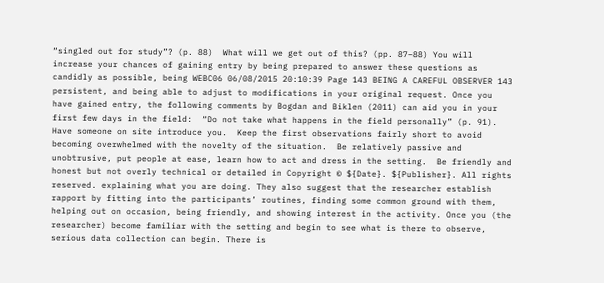“singled out for study”? (p. 88)  What will we get out of this? (pp. 87–88) You will increase your chances of gaining entry by being prepared to answer these questions as candidly as possible, being WEBC06 06/08/2015 20:10:39 Page 143 BEING A CAREFUL OBSERVER 143 persistent, and being able to adjust to modifications in your original request. Once you have gained entry, the following comments by Bogdan and Biklen (2011) can aid you in your first few days in the field:  “Do not take what happens in the field personally” (p. 91).  Have someone on site introduce you.  Keep the first observations fairly short to avoid becoming overwhelmed with the novelty of the situation.  Be relatively passive and unobtrusive, put people at ease, learn how to act and dress in the setting.  Be friendly and honest but not overly technical or detailed in Copyright © ${Date}. ${Publisher}. All rights reserved. explaining what you are doing. They also suggest that the researcher establish rapport by fitting into the participants’ routines, finding some common ground with them, helping out on occasion, being friendly, and showing interest in the activity. Once you (the researcher) become familiar with the setting and begin to see what is there to observe, serious data collection can begin. There is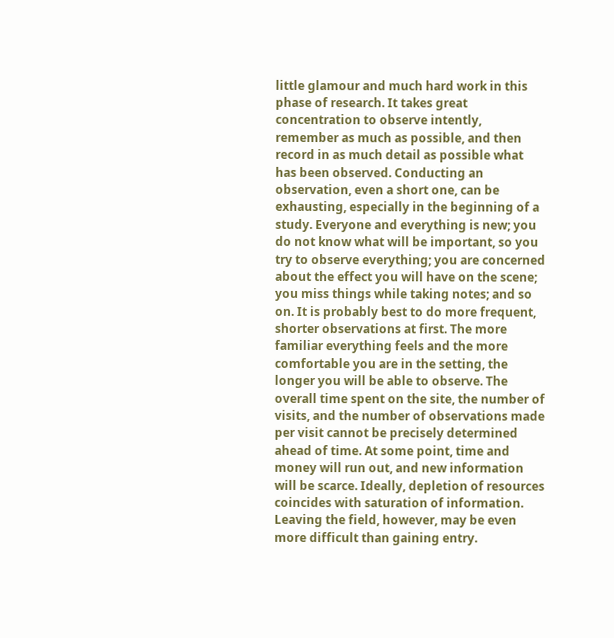little glamour and much hard work in this phase of research. It takes great concentration to observe intently, remember as much as possible, and then record in as much detail as possible what has been observed. Conducting an observation, even a short one, can be exhausting, especially in the beginning of a study. Everyone and everything is new; you do not know what will be important, so you try to observe everything; you are concerned about the effect you will have on the scene; you miss things while taking notes; and so on. It is probably best to do more frequent, shorter observations at first. The more familiar everything feels and the more comfortable you are in the setting, the longer you will be able to observe. The overall time spent on the site, the number of visits, and the number of observations made per visit cannot be precisely determined ahead of time. At some point, time and money will run out, and new information will be scarce. Ideally, depletion of resources coincides with saturation of information. Leaving the field, however, may be even more difficult than gaining entry.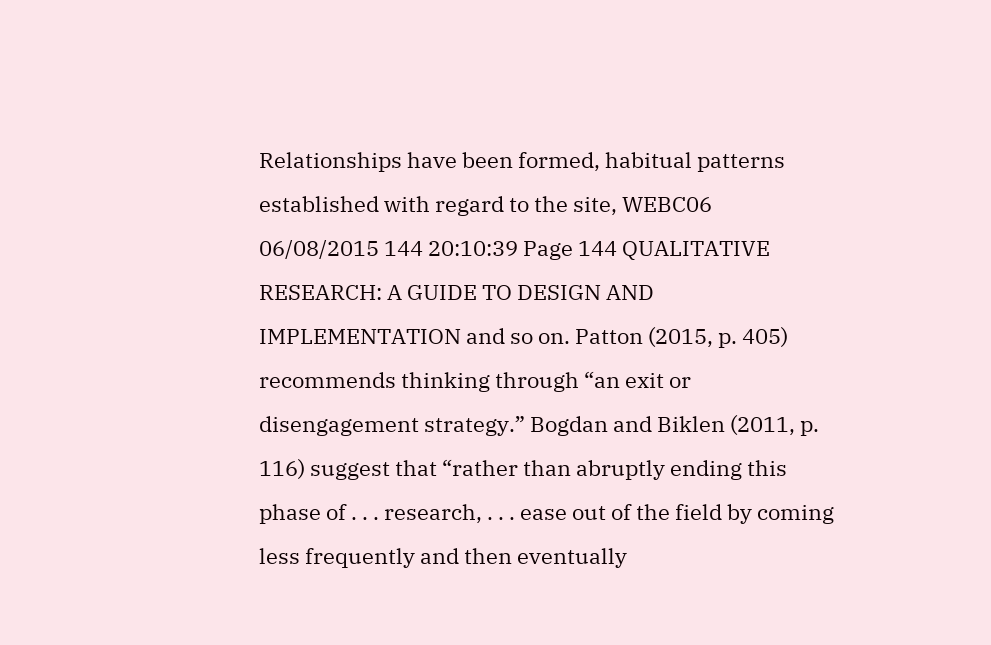Relationships have been formed, habitual patterns established with regard to the site, WEBC06 06/08/2015 144 20:10:39 Page 144 QUALITATIVE RESEARCH: A GUIDE TO DESIGN AND IMPLEMENTATION and so on. Patton (2015, p. 405) recommends thinking through “an exit or disengagement strategy.” Bogdan and Biklen (2011, p. 116) suggest that “rather than abruptly ending this phase of . . . research, . . . ease out of the field by coming less frequently and then eventually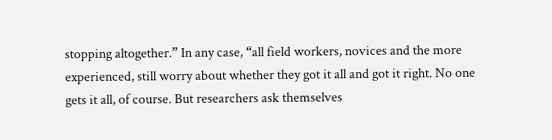stopping altogether.” In any case, “all field workers, novices and the more experienced, still worry about whether they got it all and got it right. No one gets it all, of course. But researchers ask themselves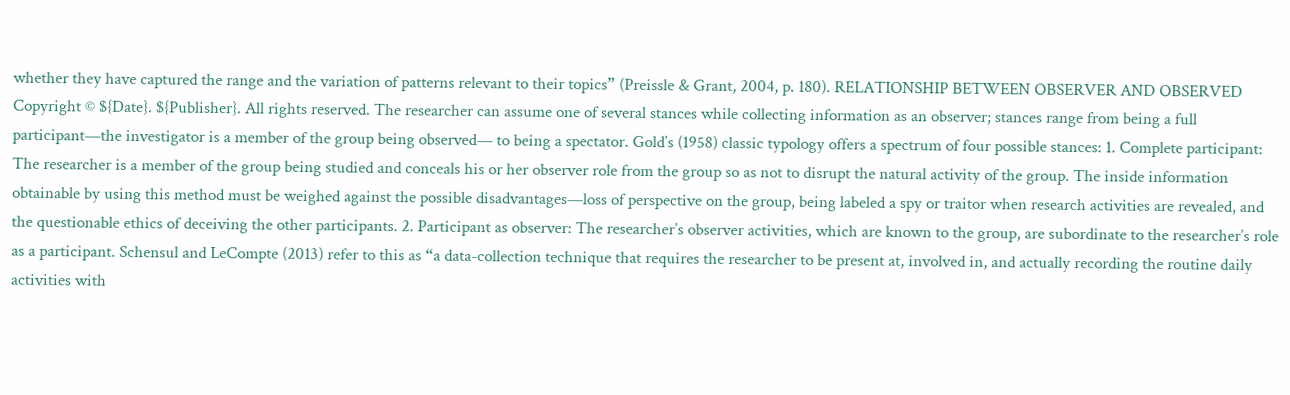whether they have captured the range and the variation of patterns relevant to their topics” (Preissle & Grant, 2004, p. 180). RELATIONSHIP BETWEEN OBSERVER AND OBSERVED Copyright © ${Date}. ${Publisher}. All rights reserved. The researcher can assume one of several stances while collecting information as an observer; stances range from being a full participant—the investigator is a member of the group being observed— to being a spectator. Gold’s (1958) classic typology offers a spectrum of four possible stances: 1. Complete participant: The researcher is a member of the group being studied and conceals his or her observer role from the group so as not to disrupt the natural activity of the group. The inside information obtainable by using this method must be weighed against the possible disadvantages—loss of perspective on the group, being labeled a spy or traitor when research activities are revealed, and the questionable ethics of deceiving the other participants. 2. Participant as observer: The researcher’s observer activities, which are known to the group, are subordinate to the researcher’s role as a participant. Schensul and LeCompte (2013) refer to this as “a data-collection technique that requires the researcher to be present at, involved in, and actually recording the routine daily activities with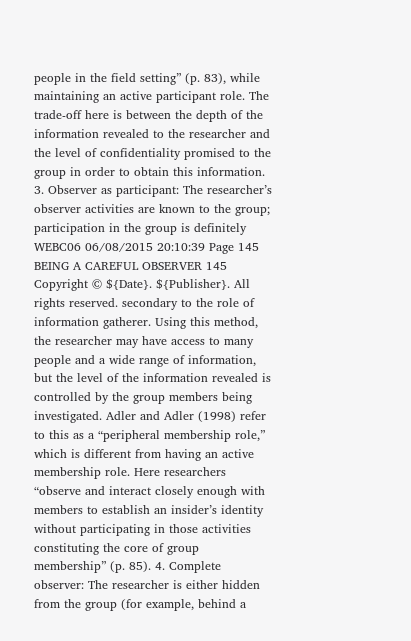people in the field setting” (p. 83), while maintaining an active participant role. The trade-off here is between the depth of the information revealed to the researcher and the level of confidentiality promised to the group in order to obtain this information. 3. Observer as participant: The researcher’s observer activities are known to the group; participation in the group is definitely WEBC06 06/08/2015 20:10:39 Page 145 BEING A CAREFUL OBSERVER 145 Copyright © ${Date}. ${Publisher}. All rights reserved. secondary to the role of information gatherer. Using this method, the researcher may have access to many people and a wide range of information, but the level of the information revealed is controlled by the group members being investigated. Adler and Adler (1998) refer to this as a “peripheral membership role,” which is different from having an active membership role. Here researchers “observe and interact closely enough with members to establish an insider’s identity without participating in those activities constituting the core of group membership” (p. 85). 4. Complete observer: The researcher is either hidden from the group (for example, behind a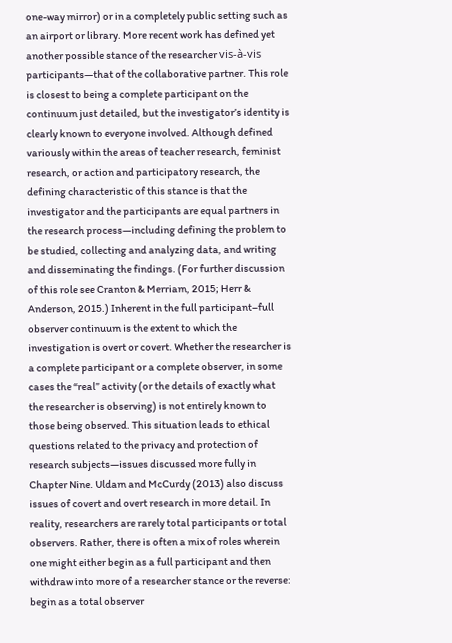one-way mirror) or in a completely public setting such as an airport or library. More recent work has defined yet another possible stance of the researcher vis-à-vis participants—that of the collaborative partner. This role is closest to being a complete participant on the continuum just detailed, but the investigator’s identity is clearly known to everyone involved. Although defined variously within the areas of teacher research, feminist research, or action and participatory research, the defining characteristic of this stance is that the investigator and the participants are equal partners in the research process—including defining the problem to be studied, collecting and analyzing data, and writing and disseminating the findings. (For further discussion of this role see Cranton & Merriam, 2015; Herr & Anderson, 2015.) Inherent in the full participant–full observer continuum is the extent to which the investigation is overt or covert. Whether the researcher is a complete participant or a complete observer, in some cases the “real” activity (or the details of exactly what the researcher is observing) is not entirely known to those being observed. This situation leads to ethical questions related to the privacy and protection of research subjects—issues discussed more fully in Chapter Nine. Uldam and McCurdy (2013) also discuss issues of covert and overt research in more detail. In reality, researchers are rarely total participants or total observers. Rather, there is often a mix of roles wherein one might either begin as a full participant and then withdraw into more of a researcher stance or the reverse: begin as a total observer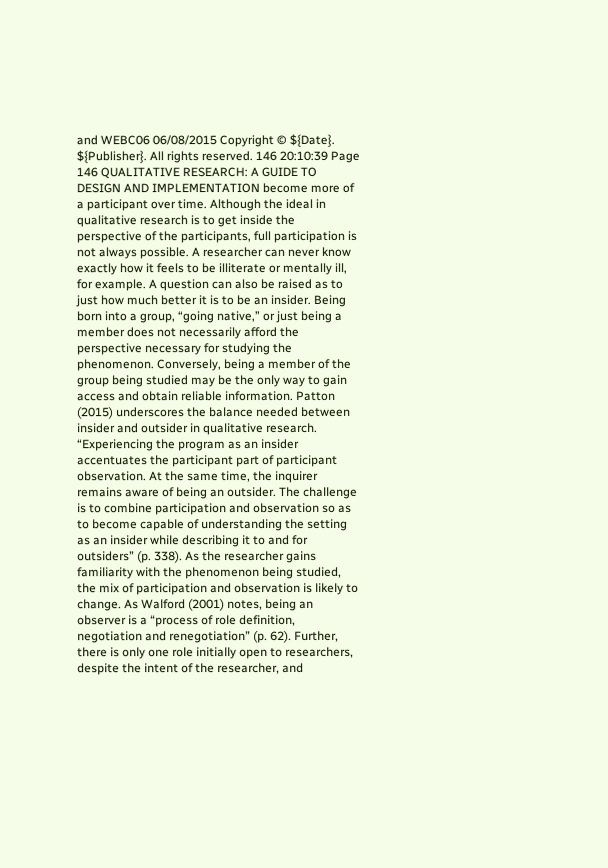and WEBC06 06/08/2015 Copyright © ${Date}. ${Publisher}. All rights reserved. 146 20:10:39 Page 146 QUALITATIVE RESEARCH: A GUIDE TO DESIGN AND IMPLEMENTATION become more of a participant over time. Although the ideal in qualitative research is to get inside the perspective of the participants, full participation is not always possible. A researcher can never know exactly how it feels to be illiterate or mentally ill, for example. A question can also be raised as to just how much better it is to be an insider. Being born into a group, “going native,” or just being a member does not necessarily afford the perspective necessary for studying the phenomenon. Conversely, being a member of the group being studied may be the only way to gain access and obtain reliable information. Patton (2015) underscores the balance needed between insider and outsider in qualitative research. “Experiencing the program as an insider accentuates the participant part of participant observation. At the same time, the inquirer remains aware of being an outsider. The challenge is to combine participation and observation so as to become capable of understanding the setting as an insider while describing it to and for outsiders” (p. 338). As the researcher gains familiarity with the phenomenon being studied, the mix of participation and observation is likely to change. As Walford (2001) notes, being an observer is a “process of role definition, negotiation and renegotiation” (p. 62). Further, there is only one role initially open to researchers, despite the intent of the researcher, and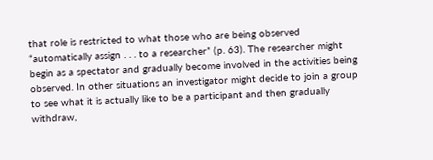that role is restricted to what those who are being observed “automatically assign . . . to a researcher” (p. 63). The researcher might begin as a spectator and gradually become involved in the activities being observed. In other situations an investigator might decide to join a group to see what it is actually like to be a participant and then gradually withdraw,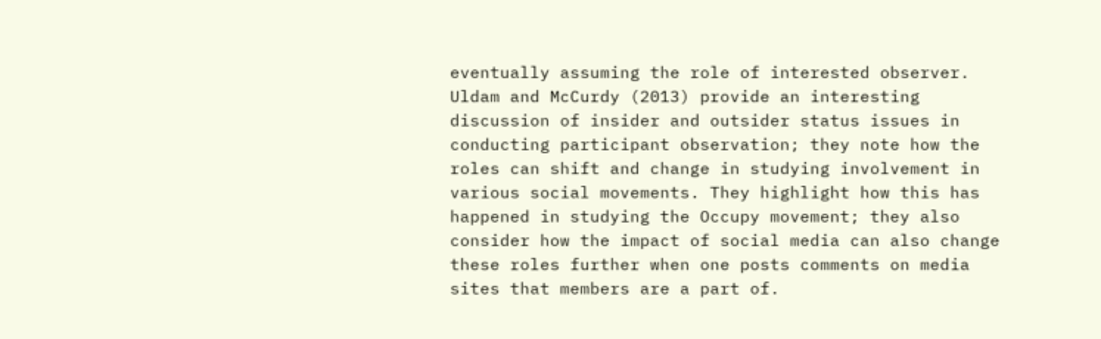eventually assuming the role of interested observer. Uldam and McCurdy (2013) provide an interesting discussion of insider and outsider status issues in conducting participant observation; they note how the roles can shift and change in studying involvement in various social movements. They highlight how this has happened in studying the Occupy movement; they also consider how the impact of social media can also change these roles further when one posts comments on media sites that members are a part of.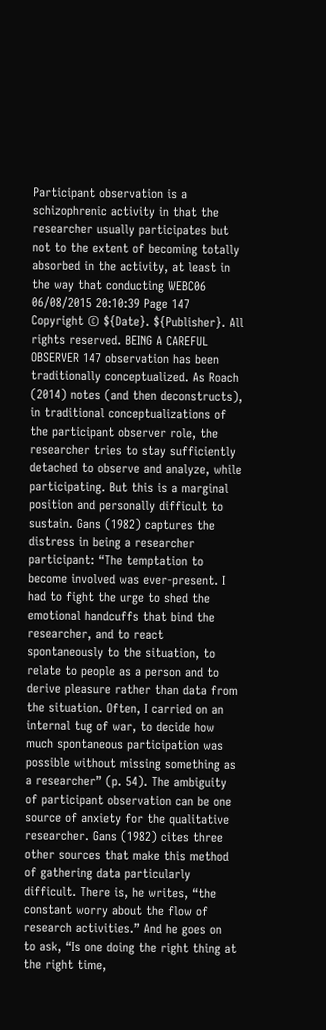Participant observation is a schizophrenic activity in that the researcher usually participates but not to the extent of becoming totally absorbed in the activity, at least in the way that conducting WEBC06 06/08/2015 20:10:39 Page 147 Copyright © ${Date}. ${Publisher}. All rights reserved. BEING A CAREFUL OBSERVER 147 observation has been traditionally conceptualized. As Roach (2014) notes (and then deconstructs), in traditional conceptualizations of the participant observer role, the researcher tries to stay sufficiently detached to observe and analyze, while participating. But this is a marginal position and personally difficult to sustain. Gans (1982) captures the distress in being a researcher participant: “The temptation to become involved was ever-present. I had to fight the urge to shed the emotional handcuffs that bind the researcher, and to react spontaneously to the situation, to relate to people as a person and to derive pleasure rather than data from the situation. Often, I carried on an internal tug of war, to decide how much spontaneous participation was possible without missing something as a researcher” (p. 54). The ambiguity of participant observation can be one source of anxiety for the qualitative researcher. Gans (1982) cites three other sources that make this method of gathering data particularly difficult. There is, he writes, “the constant worry about the flow of research activities.” And he goes on to ask, “Is one doing the right thing at the right time,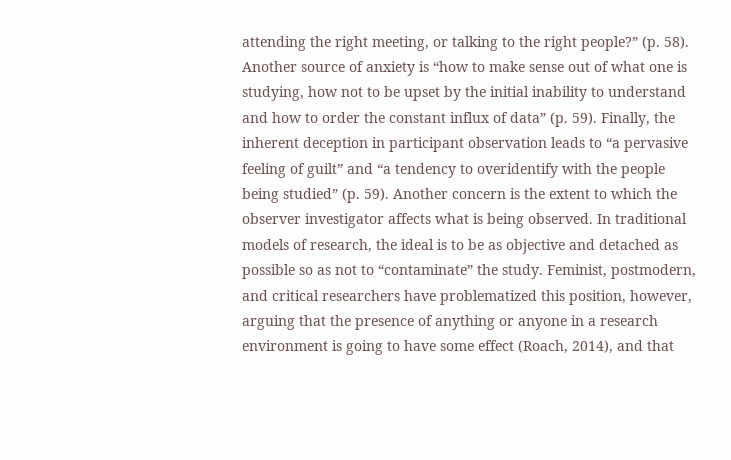attending the right meeting, or talking to the right people?” (p. 58). Another source of anxiety is “how to make sense out of what one is studying, how not to be upset by the initial inability to understand and how to order the constant influx of data” (p. 59). Finally, the inherent deception in participant observation leads to “a pervasive feeling of guilt” and “a tendency to overidentify with the people being studied” (p. 59). Another concern is the extent to which the observer investigator affects what is being observed. In traditional models of research, the ideal is to be as objective and detached as possible so as not to “contaminate” the study. Feminist, postmodern, and critical researchers have problematized this position, however, arguing that the presence of anything or anyone in a research environment is going to have some effect (Roach, 2014), and that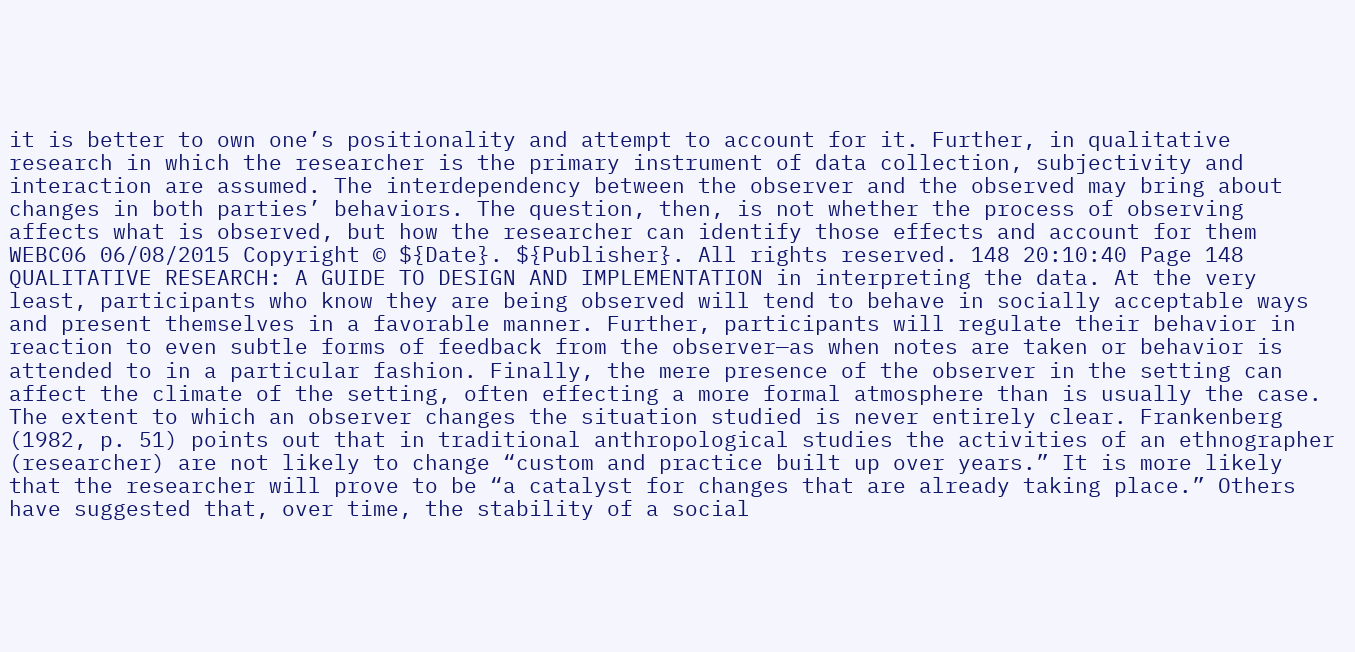it is better to own one’s positionality and attempt to account for it. Further, in qualitative research in which the researcher is the primary instrument of data collection, subjectivity and interaction are assumed. The interdependency between the observer and the observed may bring about changes in both parties’ behaviors. The question, then, is not whether the process of observing affects what is observed, but how the researcher can identify those effects and account for them WEBC06 06/08/2015 Copyright © ${Date}. ${Publisher}. All rights reserved. 148 20:10:40 Page 148 QUALITATIVE RESEARCH: A GUIDE TO DESIGN AND IMPLEMENTATION in interpreting the data. At the very least, participants who know they are being observed will tend to behave in socially acceptable ways and present themselves in a favorable manner. Further, participants will regulate their behavior in reaction to even subtle forms of feedback from the observer—as when notes are taken or behavior is attended to in a particular fashion. Finally, the mere presence of the observer in the setting can affect the climate of the setting, often effecting a more formal atmosphere than is usually the case. The extent to which an observer changes the situation studied is never entirely clear. Frankenberg (1982, p. 51) points out that in traditional anthropological studies the activities of an ethnographer (researcher) are not likely to change “custom and practice built up over years.” It is more likely that the researcher will prove to be “a catalyst for changes that are already taking place.” Others have suggested that, over time, the stability of a social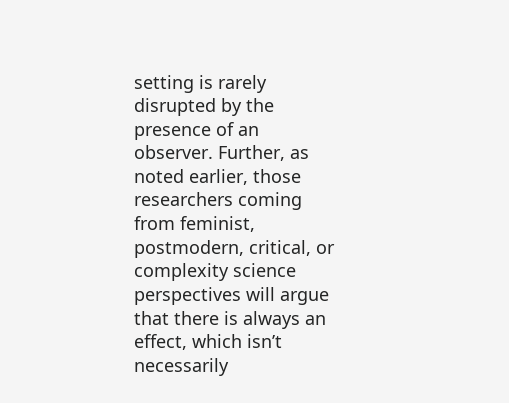setting is rarely disrupted by the presence of an observer. Further, as noted earlier, those researchers coming from feminist, postmodern, critical, or complexity science perspectives will argue that there is always an effect, which isn’t necessarily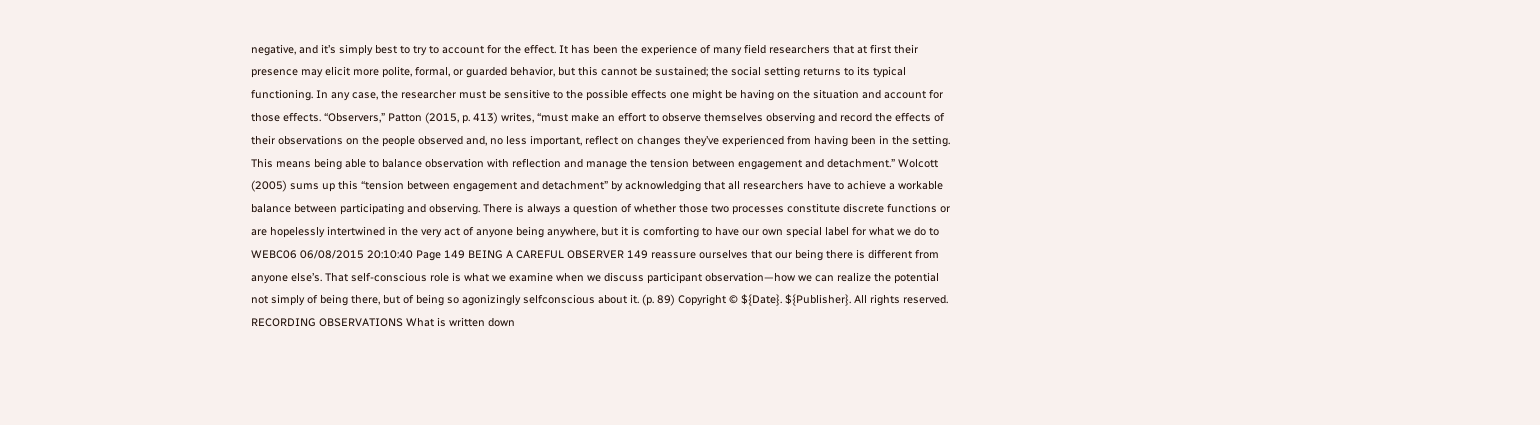negative, and it’s simply best to try to account for the effect. It has been the experience of many field researchers that at first their presence may elicit more polite, formal, or guarded behavior, but this cannot be sustained; the social setting returns to its typical functioning. In any case, the researcher must be sensitive to the possible effects one might be having on the situation and account for those effects. “Observers,” Patton (2015, p. 413) writes, “must make an effort to observe themselves observing and record the effects of their observations on the people observed and, no less important, reflect on changes they’ve experienced from having been in the setting. This means being able to balance observation with reflection and manage the tension between engagement and detachment.” Wolcott (2005) sums up this “tension between engagement and detachment” by acknowledging that all researchers have to achieve a workable balance between participating and observing. There is always a question of whether those two processes constitute discrete functions or are hopelessly intertwined in the very act of anyone being anywhere, but it is comforting to have our own special label for what we do to WEBC06 06/08/2015 20:10:40 Page 149 BEING A CAREFUL OBSERVER 149 reassure ourselves that our being there is different from anyone else’s. That self-conscious role is what we examine when we discuss participant observation—how we can realize the potential not simply of being there, but of being so agonizingly selfconscious about it. (p. 89) Copyright © ${Date}. ${Publisher}. All rights reserved. RECORDING OBSERVATIONS What is written down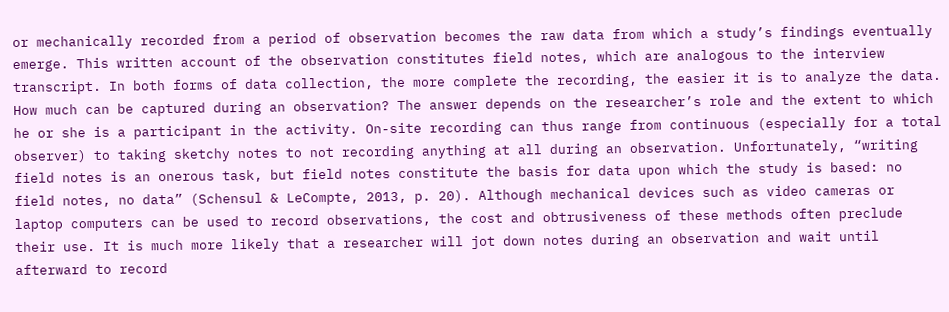or mechanically recorded from a period of observation becomes the raw data from which a study’s findings eventually emerge. This written account of the observation constitutes field notes, which are analogous to the interview transcript. In both forms of data collection, the more complete the recording, the easier it is to analyze the data. How much can be captured during an observation? The answer depends on the researcher’s role and the extent to which he or she is a participant in the activity. On-site recording can thus range from continuous (especially for a total observer) to taking sketchy notes to not recording anything at all during an observation. Unfortunately, “writing field notes is an onerous task, but field notes constitute the basis for data upon which the study is based: no field notes, no data” (Schensul & LeCompte, 2013, p. 20). Although mechanical devices such as video cameras or laptop computers can be used to record observations, the cost and obtrusiveness of these methods often preclude their use. It is much more likely that a researcher will jot down notes during an observation and wait until afterward to record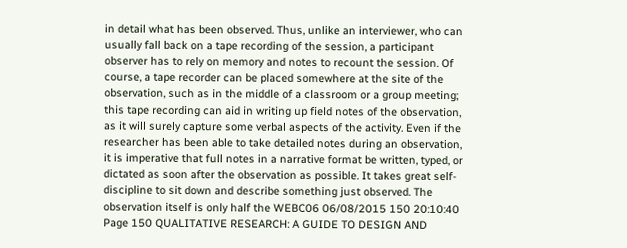in detail what has been observed. Thus, unlike an interviewer, who can usually fall back on a tape recording of the session, a participant observer has to rely on memory and notes to recount the session. Of course, a tape recorder can be placed somewhere at the site of the observation, such as in the middle of a classroom or a group meeting; this tape recording can aid in writing up field notes of the observation, as it will surely capture some verbal aspects of the activity. Even if the researcher has been able to take detailed notes during an observation, it is imperative that full notes in a narrative format be written, typed, or dictated as soon after the observation as possible. It takes great self-discipline to sit down and describe something just observed. The observation itself is only half the WEBC06 06/08/2015 150 20:10:40 Page 150 QUALITATIVE RESEARCH: A GUIDE TO DESIGN AND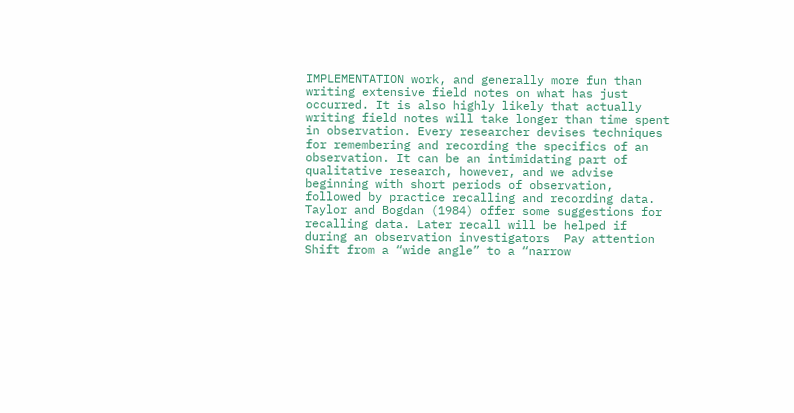IMPLEMENTATION work, and generally more fun than writing extensive field notes on what has just occurred. It is also highly likely that actually writing field notes will take longer than time spent in observation. Every researcher devises techniques for remembering and recording the specifics of an observation. It can be an intimidating part of qualitative research, however, and we advise beginning with short periods of observation, followed by practice recalling and recording data. Taylor and Bogdan (1984) offer some suggestions for recalling data. Later recall will be helped if during an observation investigators  Pay attention  Shift from a “wide angle” to a “narrow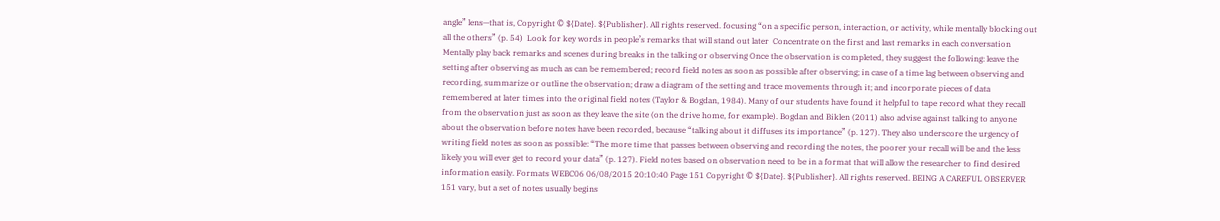angle” lens—that is, Copyright © ${Date}. ${Publisher}. All rights reserved. focusing “on a specific person, interaction, or activity, while mentally blocking out all the others” (p. 54)  Look for key words in people’s remarks that will stand out later  Concentrate on the first and last remarks in each conversation  Mentally play back remarks and scenes during breaks in the talking or observing Once the observation is completed, they suggest the following: leave the setting after observing as much as can be remembered; record field notes as soon as possible after observing; in case of a time lag between observing and recording, summarize or outline the observation; draw a diagram of the setting and trace movements through it; and incorporate pieces of data remembered at later times into the original field notes (Taylor & Bogdan, 1984). Many of our students have found it helpful to tape record what they recall from the observation just as soon as they leave the site (on the drive home, for example). Bogdan and Biklen (2011) also advise against talking to anyone about the observation before notes have been recorded, because “talking about it diffuses its importance” (p. 127). They also underscore the urgency of writing field notes as soon as possible: “The more time that passes between observing and recording the notes, the poorer your recall will be and the less likely you will ever get to record your data” (p. 127). Field notes based on observation need to be in a format that will allow the researcher to find desired information easily. Formats WEBC06 06/08/2015 20:10:40 Page 151 Copyright © ${Date}. ${Publisher}. All rights reserved. BEING A CAREFUL OBSERVER 151 vary, but a set of notes usually begins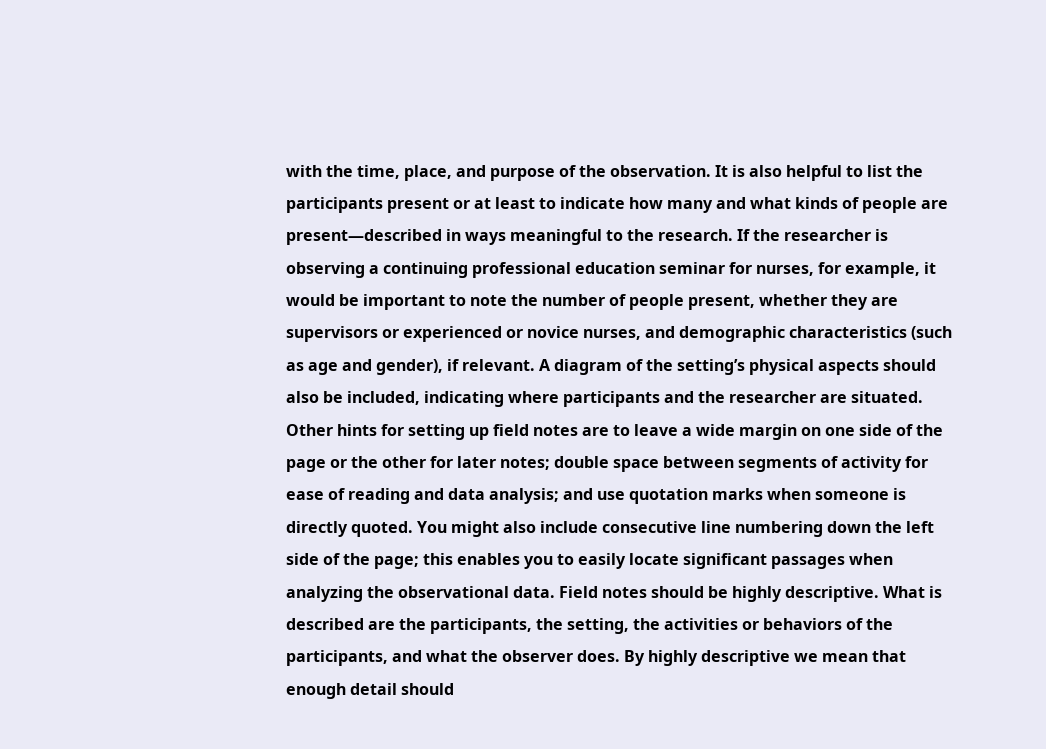with the time, place, and purpose of the observation. It is also helpful to list the participants present or at least to indicate how many and what kinds of people are present—described in ways meaningful to the research. If the researcher is observing a continuing professional education seminar for nurses, for example, it would be important to note the number of people present, whether they are supervisors or experienced or novice nurses, and demographic characteristics (such as age and gender), if relevant. A diagram of the setting’s physical aspects should also be included, indicating where participants and the researcher are situated. Other hints for setting up field notes are to leave a wide margin on one side of the page or the other for later notes; double space between segments of activity for ease of reading and data analysis; and use quotation marks when someone is directly quoted. You might also include consecutive line numbering down the left side of the page; this enables you to easily locate significant passages when analyzing the observational data. Field notes should be highly descriptive. What is described are the participants, the setting, the activities or behaviors of the participants, and what the observer does. By highly descriptive we mean that enough detail should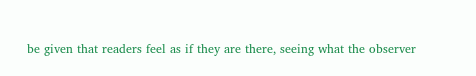be given that readers feel as if they are there, seeing what the observer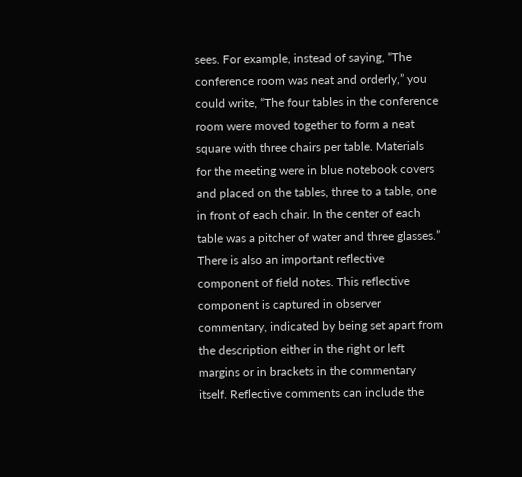sees. For example, instead of saying, “The conference room was neat and orderly,” you could write, “The four tables in the conference room were moved together to form a neat square with three chairs per table. Materials for the meeting were in blue notebook covers and placed on the tables, three to a table, one in front of each chair. In the center of each table was a pitcher of water and three glasses.” There is also an important reflective component of field notes. This reflective component is captured in observer commentary, indicated by being set apart from the description either in the right or left margins or in brackets in the commentary itself. Reflective comments can include the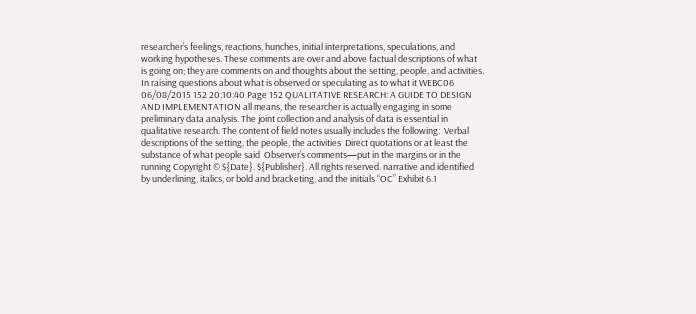researcher’s feelings, reactions, hunches, initial interpretations, speculations, and working hypotheses. These comments are over and above factual descriptions of what is going on; they are comments on and thoughts about the setting, people, and activities. In raising questions about what is observed or speculating as to what it WEBC06 06/08/2015 152 20:10:40 Page 152 QUALITATIVE RESEARCH: A GUIDE TO DESIGN AND IMPLEMENTATION all means, the researcher is actually engaging in some preliminary data analysis. The joint collection and analysis of data is essential in qualitative research. The content of field notes usually includes the following:  Verbal descriptions of the setting, the people, the activities  Direct quotations or at least the substance of what people said  Observer’s comments—put in the margins or in the running Copyright © ${Date}. ${Publisher}. All rights reserved. narrative and identified by underlining, italics, or bold and bracketing, and the initials “OC” Exhibit 6.1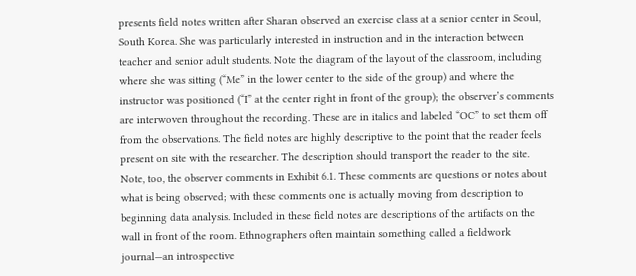presents field notes written after Sharan observed an exercise class at a senior center in Seoul, South Korea. She was particularly interested in instruction and in the interaction between teacher and senior adult students. Note the diagram of the layout of the classroom, including where she was sitting (“Me” in the lower center to the side of the group) and where the instructor was positioned (“I” at the center right in front of the group); the observer’s comments are interwoven throughout the recording. These are in italics and labeled “OC” to set them off from the observations. The field notes are highly descriptive to the point that the reader feels present on site with the researcher. The description should transport the reader to the site. Note, too, the observer comments in Exhibit 6.1. These comments are questions or notes about what is being observed; with these comments one is actually moving from description to beginning data analysis. Included in these field notes are descriptions of the artifacts on the wall in front of the room. Ethnographers often maintain something called a fieldwork journal—an introspective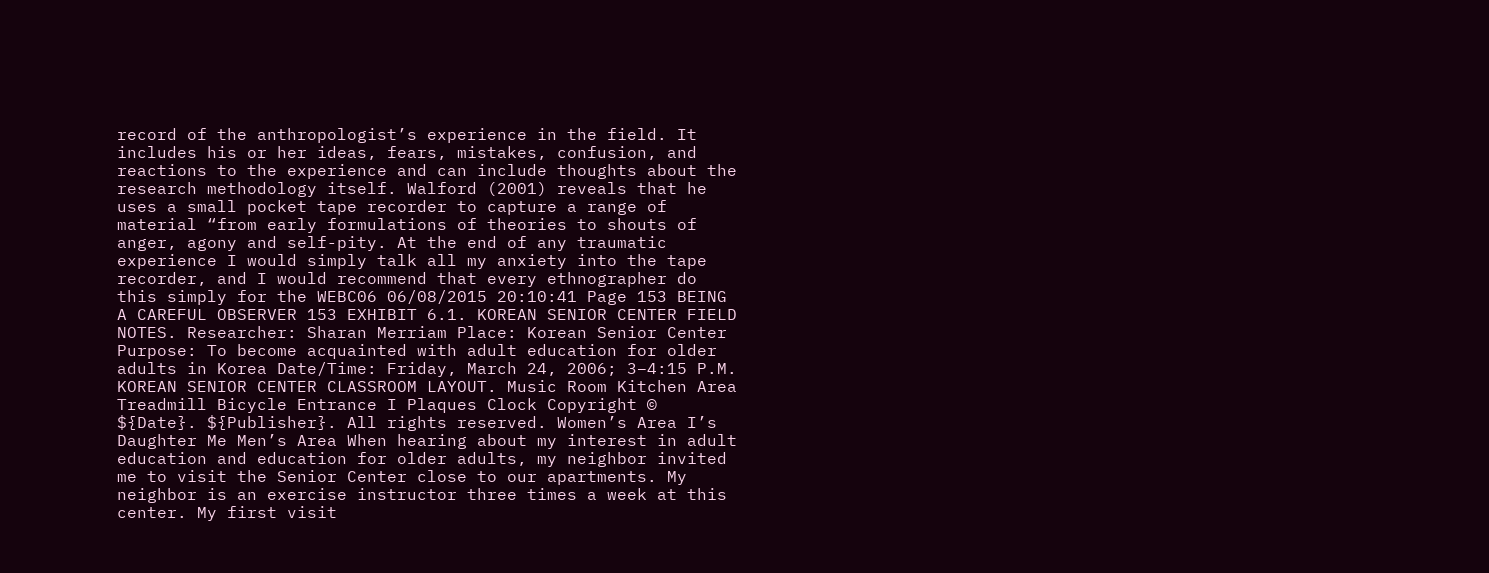record of the anthropologist’s experience in the field. It includes his or her ideas, fears, mistakes, confusion, and reactions to the experience and can include thoughts about the research methodology itself. Walford (2001) reveals that he uses a small pocket tape recorder to capture a range of material “from early formulations of theories to shouts of anger, agony and self-pity. At the end of any traumatic experience I would simply talk all my anxiety into the tape recorder, and I would recommend that every ethnographer do this simply for the WEBC06 06/08/2015 20:10:41 Page 153 BEING A CAREFUL OBSERVER 153 EXHIBIT 6.1. KOREAN SENIOR CENTER FIELD NOTES. Researcher: Sharan Merriam Place: Korean Senior Center Purpose: To become acquainted with adult education for older adults in Korea Date/Time: Friday, March 24, 2006; 3–4:15 P.M. KOREAN SENIOR CENTER CLASSROOM LAYOUT. Music Room Kitchen Area Treadmill Bicycle Entrance I Plaques Clock Copyright © ${Date}. ${Publisher}. All rights reserved. Women’s Area I’s Daughter Me Men’s Area When hearing about my interest in adult education and education for older adults, my neighbor invited me to visit the Senior Center close to our apartments. My neighbor is an exercise instructor three times a week at this center. My first visit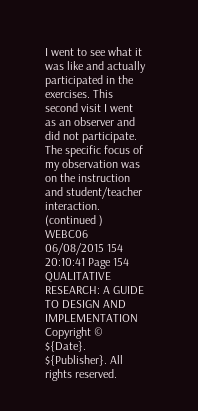I went to see what it was like and actually participated in the exercises. This second visit I went as an observer and did not participate. The specific focus of my observation was on the instruction and student/teacher interaction. (continued ) WEBC06 06/08/2015 154 20:10:41 Page 154 QUALITATIVE RESEARCH: A GUIDE TO DESIGN AND IMPLEMENTATION Copyright © ${Date}. ${Publisher}. All rights reserved.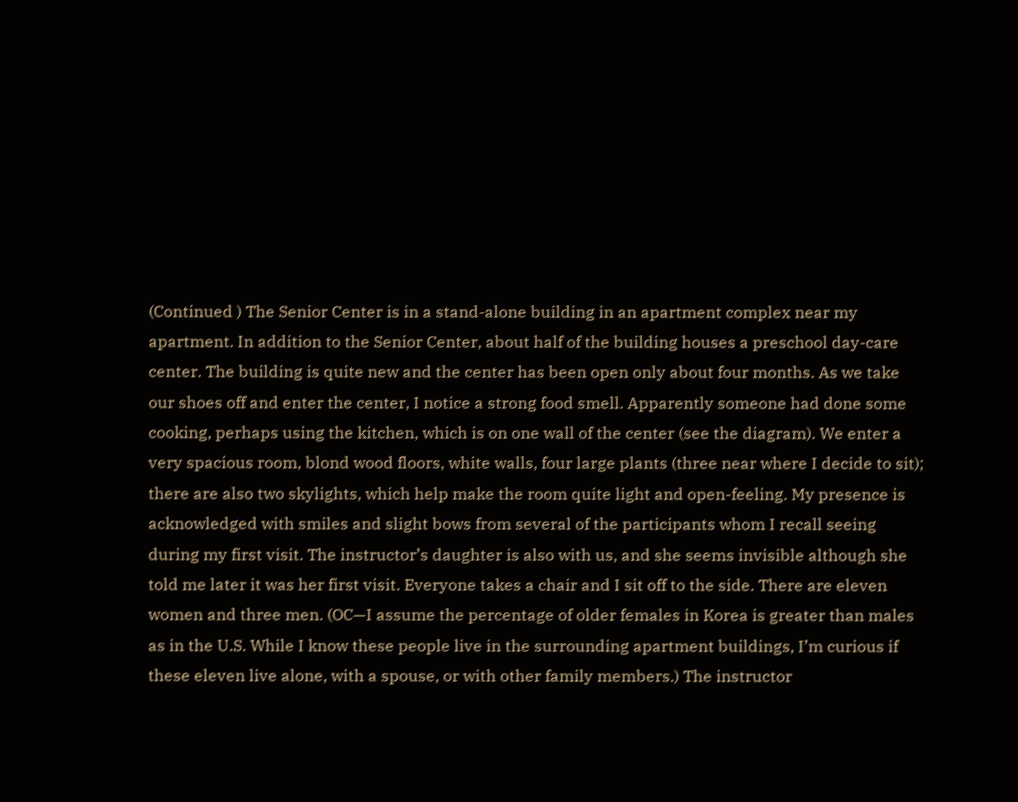(Continued ) The Senior Center is in a stand-alone building in an apartment complex near my apartment. In addition to the Senior Center, about half of the building houses a preschool day-care center. The building is quite new and the center has been open only about four months. As we take our shoes off and enter the center, I notice a strong food smell. Apparently someone had done some cooking, perhaps using the kitchen, which is on one wall of the center (see the diagram). We enter a very spacious room, blond wood floors, white walls, four large plants (three near where I decide to sit); there are also two skylights, which help make the room quite light and open-feeling. My presence is acknowledged with smiles and slight bows from several of the participants whom I recall seeing during my first visit. The instructor’s daughter is also with us, and she seems invisible although she told me later it was her first visit. Everyone takes a chair and I sit off to the side. There are eleven women and three men. (OC—I assume the percentage of older females in Korea is greater than males as in the U.S. While I know these people live in the surrounding apartment buildings, I’m curious if these eleven live alone, with a spouse, or with other family members.) The instructor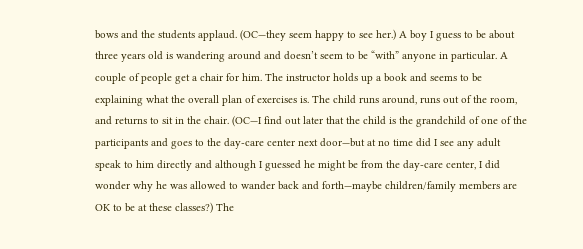bows and the students applaud. (OC—they seem happy to see her.) A boy I guess to be about three years old is wandering around and doesn’t seem to be “with” anyone in particular. A couple of people get a chair for him. The instructor holds up a book and seems to be explaining what the overall plan of exercises is. The child runs around, runs out of the room, and returns to sit in the chair. (OC—I find out later that the child is the grandchild of one of the participants and goes to the day-care center next door—but at no time did I see any adult speak to him directly and although I guessed he might be from the day-care center, I did wonder why he was allowed to wander back and forth—maybe children/family members are OK to be at these classes?) The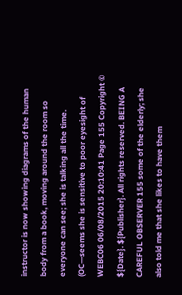instructor is now showing diagrams of the human body from a book, moving around the room so everyone can see; she is talking all the time. (OC—seems she is sensitive to poor eyesight of WEBC06 06/08/2015 20:10:41 Page 155 Copyright © ${Date}. ${Publisher}. All rights reserved. BEING A CAREFUL OBSERVER 155 some of the elderly; she also told me that she likes to have them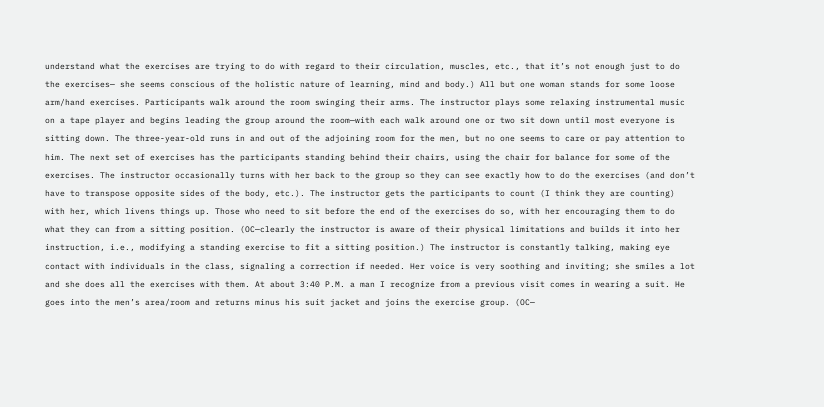understand what the exercises are trying to do with regard to their circulation, muscles, etc., that it’s not enough just to do the exercises— she seems conscious of the holistic nature of learning, mind and body.) All but one woman stands for some loose arm/hand exercises. Participants walk around the room swinging their arms. The instructor plays some relaxing instrumental music on a tape player and begins leading the group around the room—with each walk around one or two sit down until most everyone is sitting down. The three-year-old runs in and out of the adjoining room for the men, but no one seems to care or pay attention to him. The next set of exercises has the participants standing behind their chairs, using the chair for balance for some of the exercises. The instructor occasionally turns with her back to the group so they can see exactly how to do the exercises (and don’t have to transpose opposite sides of the body, etc.). The instructor gets the participants to count (I think they are counting) with her, which livens things up. Those who need to sit before the end of the exercises do so, with her encouraging them to do what they can from a sitting position. (OC—clearly the instructor is aware of their physical limitations and builds it into her instruction, i.e., modifying a standing exercise to fit a sitting position.) The instructor is constantly talking, making eye contact with individuals in the class, signaling a correction if needed. Her voice is very soothing and inviting; she smiles a lot and she does all the exercises with them. At about 3:40 P.M. a man I recognize from a previous visit comes in wearing a suit. He goes into the men’s area/room and returns minus his suit jacket and joins the exercise group. (OC—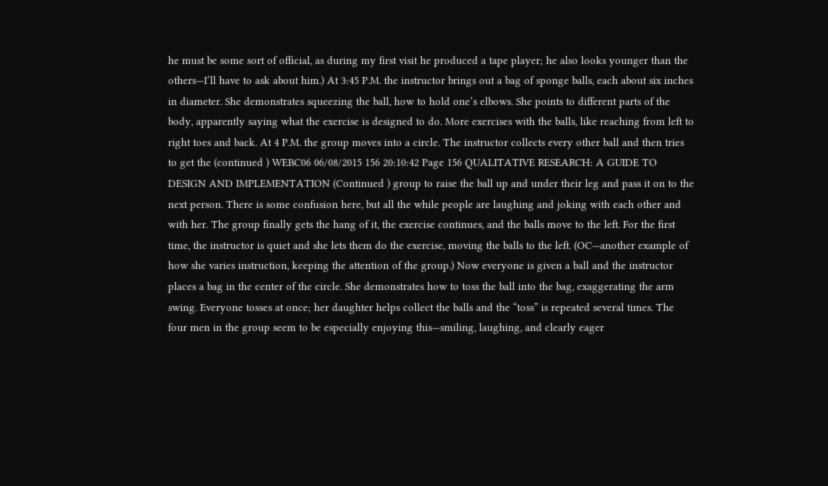he must be some sort of official, as during my first visit he produced a tape player; he also looks younger than the others—I’ll have to ask about him.) At 3:45 P.M. the instructor brings out a bag of sponge balls, each about six inches in diameter. She demonstrates squeezing the ball, how to hold one’s elbows. She points to different parts of the body, apparently saying what the exercise is designed to do. More exercises with the balls, like reaching from left to right toes and back. At 4 P.M. the group moves into a circle. The instructor collects every other ball and then tries to get the (continued ) WEBC06 06/08/2015 156 20:10:42 Page 156 QUALITATIVE RESEARCH: A GUIDE TO DESIGN AND IMPLEMENTATION (Continued ) group to raise the ball up and under their leg and pass it on to the next person. There is some confusion here, but all the while people are laughing and joking with each other and with her. The group finally gets the hang of it, the exercise continues, and the balls move to the left. For the first time, the instructor is quiet and she lets them do the exercise, moving the balls to the left. (OC—another example of how she varies instruction, keeping the attention of the group.) Now everyone is given a ball and the instructor places a bag in the center of the circle. She demonstrates how to toss the ball into the bag, exaggerating the arm swing. Everyone tosses at once; her daughter helps collect the balls and the “toss” is repeated several times. The four men in the group seem to be especially enjoying this—smiling, laughing, and clearly eager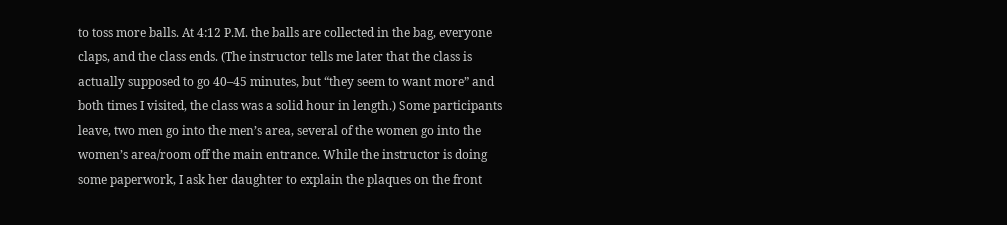to toss more balls. At 4:12 P.M. the balls are collected in the bag, everyone claps, and the class ends. (The instructor tells me later that the class is actually supposed to go 40–45 minutes, but “they seem to want more” and both times I visited, the class was a solid hour in length.) Some participants leave, two men go into the men’s area, several of the women go into the women’s area/room off the main entrance. While the instructor is doing some paperwork, I ask her daughter to explain the plaques on the front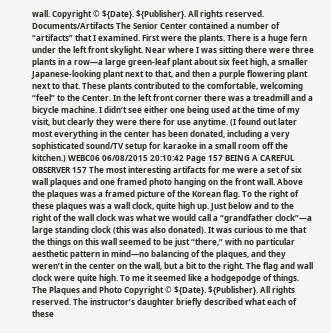wall. Copyright © ${Date}. ${Publisher}. All rights reserved. Documents/Artifacts The Senior Center contained a number of “artifacts” that I examined. First were the plants. There is a huge fern under the left front skylight. Near where I was sitting there were three plants in a row—a large green-leaf plant about six feet high, a smaller Japanese-looking plant next to that, and then a purple flowering plant next to that. These plants contributed to the comfortable, welcoming “feel” to the Center. In the left front corner there was a treadmill and a bicycle machine. I didn’t see either one being used at the time of my visit, but clearly they were there for use anytime. (I found out later most everything in the center has been donated, including a very sophisticated sound/TV setup for karaoke in a small room off the kitchen.) WEBC06 06/08/2015 20:10:42 Page 157 BEING A CAREFUL OBSERVER 157 The most interesting artifacts for me were a set of six wall plaques and one framed photo hanging on the front wall. Above the plaques was a framed picture of the Korean flag. To the right of these plaques was a wall clock, quite high up. Just below and to the right of the wall clock was what we would call a “grandfather clock”—a large standing clock (this was also donated). It was curious to me that the things on this wall seemed to be just “there,” with no particular aesthetic pattern in mind—no balancing of the plaques, and they weren’t in the center on the wall, but a bit to the right. The flag and wall clock were quite high. To me it seemed like a hodgepodge of things. The Plaques and Photo Copyright © ${Date}. ${Publisher}. All rights reserved. The instructor’s daughter briefly described what each of these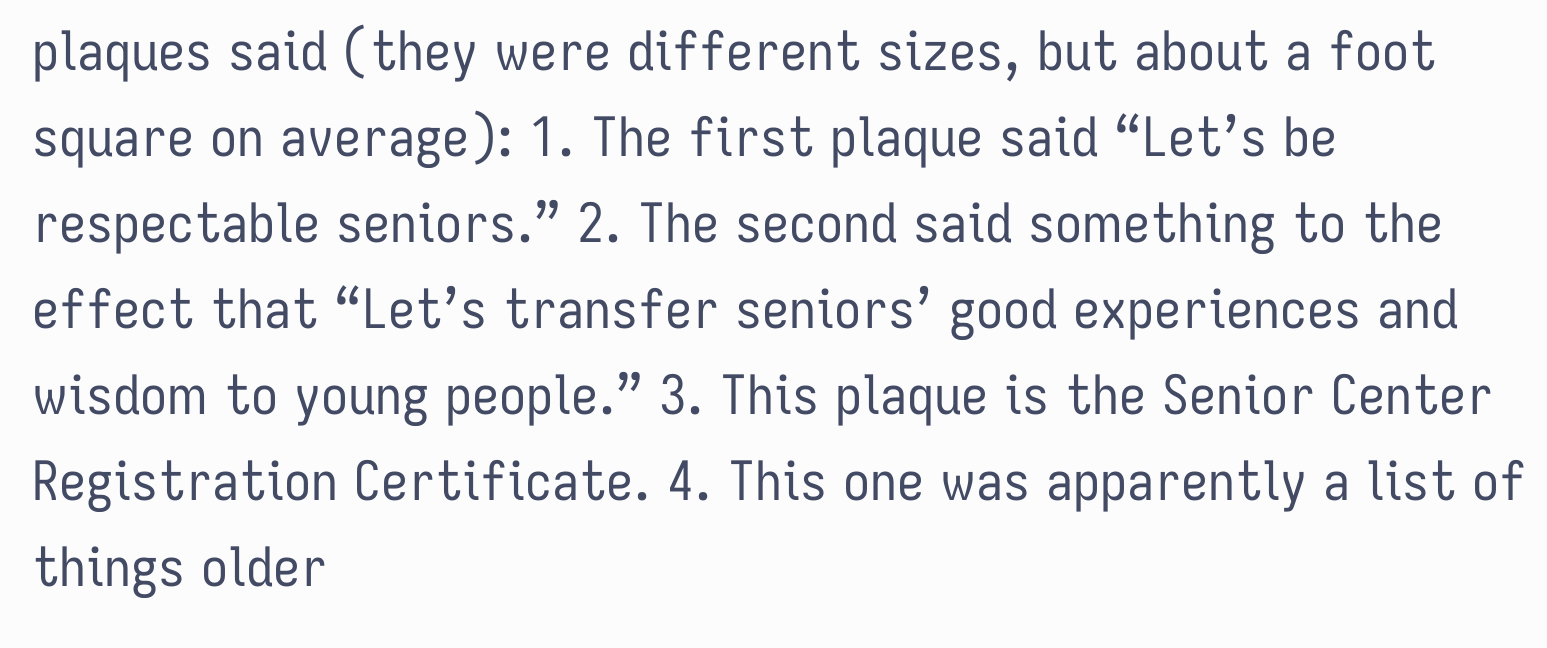plaques said (they were different sizes, but about a foot square on average): 1. The first plaque said “Let’s be respectable seniors.” 2. The second said something to the effect that “Let’s transfer seniors’ good experiences and wisdom to young people.” 3. This plaque is the Senior Center Registration Certificate. 4. This one was apparently a list of things older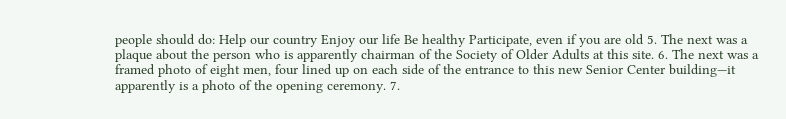people should do: Help our country Enjoy our life Be healthy Participate, even if you are old 5. The next was a plaque about the person who is apparently chairman of the Society of Older Adults at this site. 6. The next was a framed photo of eight men, four lined up on each side of the entrance to this new Senior Center building—it apparently is a photo of the opening ceremony. 7.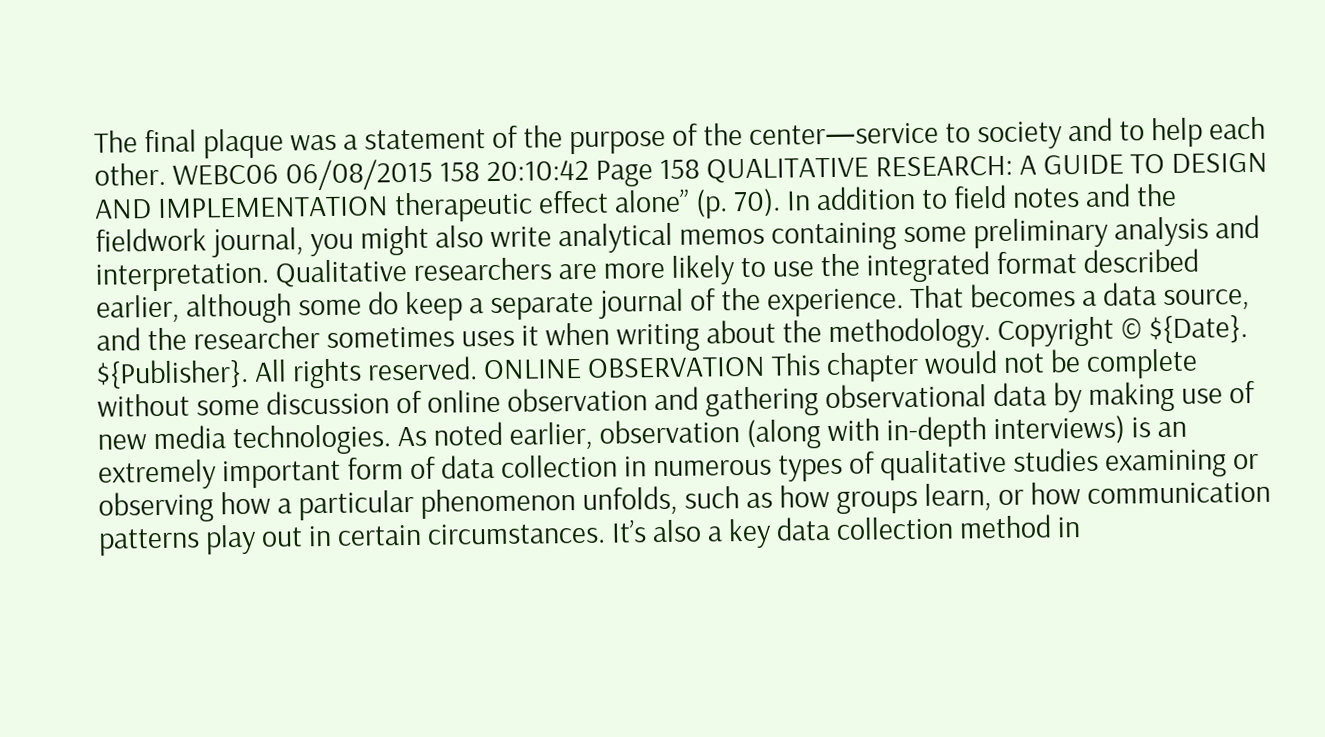The final plaque was a statement of the purpose of the center—service to society and to help each other. WEBC06 06/08/2015 158 20:10:42 Page 158 QUALITATIVE RESEARCH: A GUIDE TO DESIGN AND IMPLEMENTATION therapeutic effect alone” (p. 70). In addition to field notes and the fieldwork journal, you might also write analytical memos containing some preliminary analysis and interpretation. Qualitative researchers are more likely to use the integrated format described earlier, although some do keep a separate journal of the experience. That becomes a data source, and the researcher sometimes uses it when writing about the methodology. Copyright © ${Date}. ${Publisher}. All rights reserved. ONLINE OBSERVATION This chapter would not be complete without some discussion of online observation and gathering observational data by making use of new media technologies. As noted earlier, observation (along with in-depth interviews) is an extremely important form of data collection in numerous types of qualitative studies examining or observing how a particular phenomenon unfolds, such as how groups learn, or how communication patterns play out in certain circumstances. It’s also a key data collection method in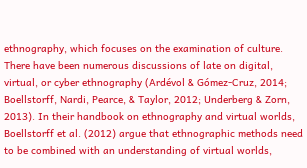ethnography, which focuses on the examination of culture. There have been numerous discussions of late on digital, virtual, or cyber ethnography (Ardévol & Gómez-Cruz, 2014; Boellstorff, Nardi, Pearce, & Taylor, 2012; Underberg & Zorn, 2013). In their handbook on ethnography and virtual worlds, Boellstorff et al. (2012) argue that ethnographic methods need to be combined with an understanding of virtual worlds,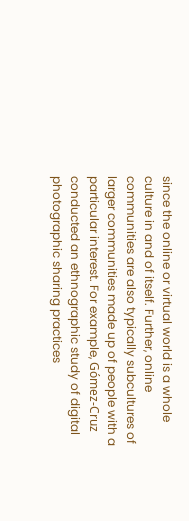since the online or virtual world is a whole culture in and of itself. Further, online communities are also typically subcultures of larger communities made up of people with a particular interest. For example, Gómez-Cruz conducted an ethnographic study of digital photographic sharing practices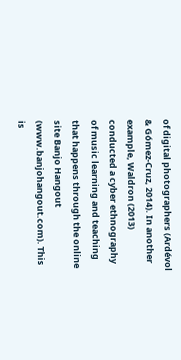of digital photographers (Ardévol & Gómez-Cruz, 2014). In another example, Waldron (2013) conducted a cyber ethnography of music learning and teaching that happens through the online site Banjo Hangout (www.banjohangout.com). This is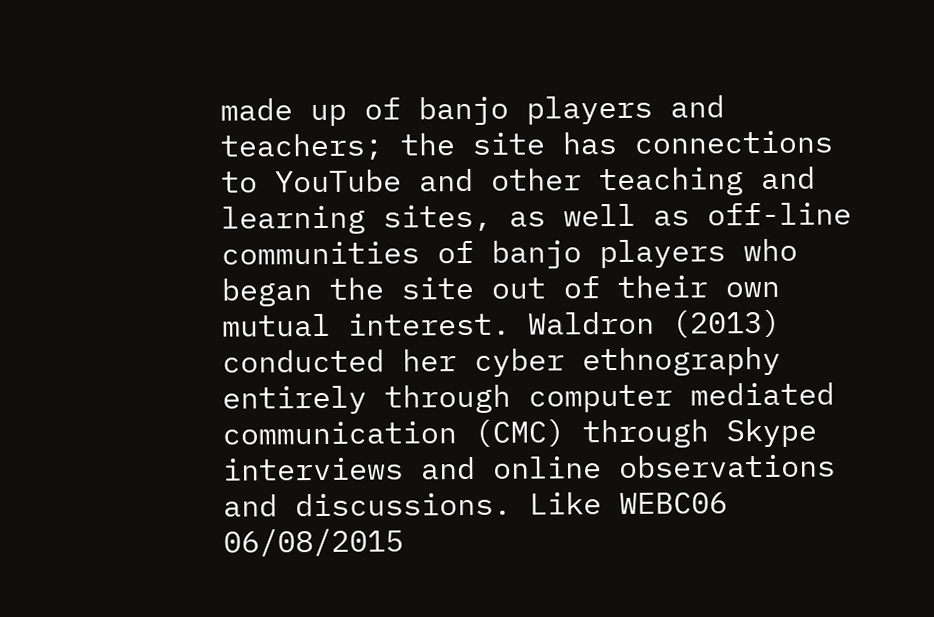made up of banjo players and teachers; the site has connections to YouTube and other teaching and learning sites, as well as off-line communities of banjo players who began the site out of their own mutual interest. Waldron (2013) conducted her cyber ethnography entirely through computer mediated communication (CMC) through Skype interviews and online observations and discussions. Like WEBC06 06/08/2015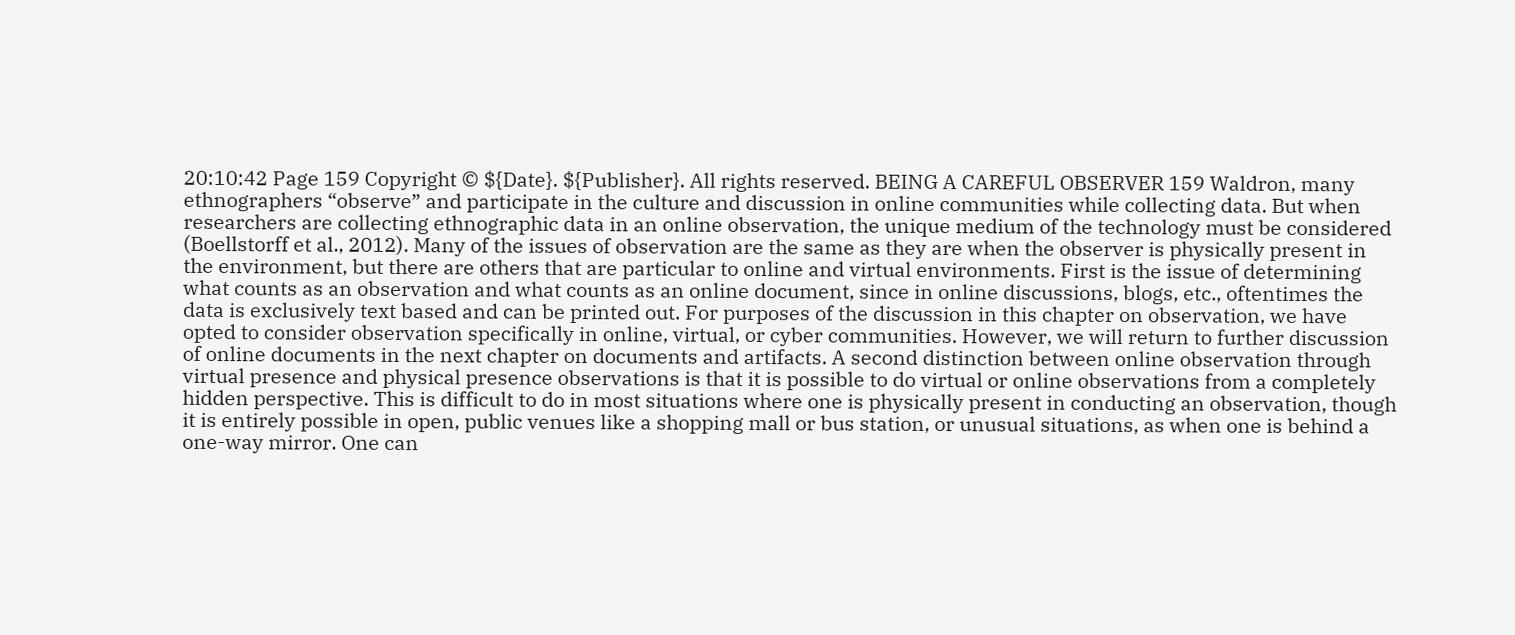20:10:42 Page 159 Copyright © ${Date}. ${Publisher}. All rights reserved. BEING A CAREFUL OBSERVER 159 Waldron, many ethnographers “observe” and participate in the culture and discussion in online communities while collecting data. But when researchers are collecting ethnographic data in an online observation, the unique medium of the technology must be considered (Boellstorff et al., 2012). Many of the issues of observation are the same as they are when the observer is physically present in the environment, but there are others that are particular to online and virtual environments. First is the issue of determining what counts as an observation and what counts as an online document, since in online discussions, blogs, etc., oftentimes the data is exclusively text based and can be printed out. For purposes of the discussion in this chapter on observation, we have opted to consider observation specifically in online, virtual, or cyber communities. However, we will return to further discussion of online documents in the next chapter on documents and artifacts. A second distinction between online observation through virtual presence and physical presence observations is that it is possible to do virtual or online observations from a completely hidden perspective. This is difficult to do in most situations where one is physically present in conducting an observation, though it is entirely possible in open, public venues like a shopping mall or bus station, or unusual situations, as when one is behind a one-way mirror. One can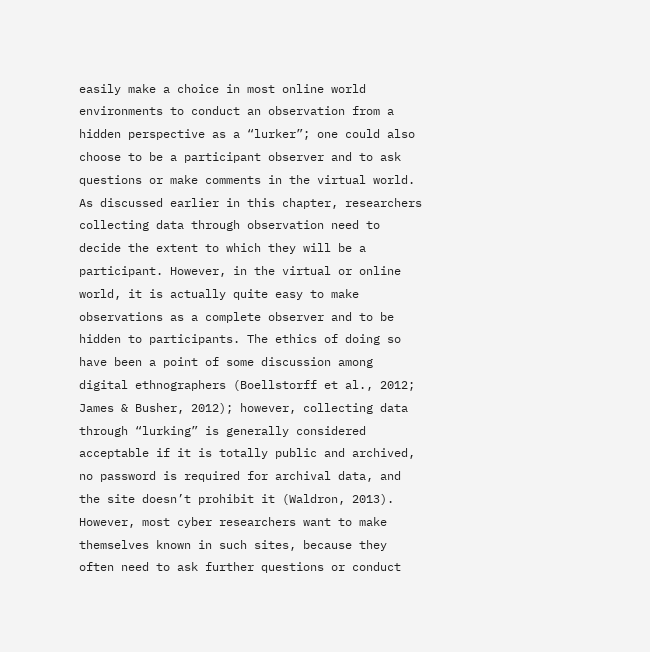easily make a choice in most online world environments to conduct an observation from a hidden perspective as a “lurker”; one could also choose to be a participant observer and to ask questions or make comments in the virtual world. As discussed earlier in this chapter, researchers collecting data through observation need to decide the extent to which they will be a participant. However, in the virtual or online world, it is actually quite easy to make observations as a complete observer and to be hidden to participants. The ethics of doing so have been a point of some discussion among digital ethnographers (Boellstorff et al., 2012; James & Busher, 2012); however, collecting data through “lurking” is generally considered acceptable if it is totally public and archived, no password is required for archival data, and the site doesn’t prohibit it (Waldron, 2013). However, most cyber researchers want to make themselves known in such sites, because they often need to ask further questions or conduct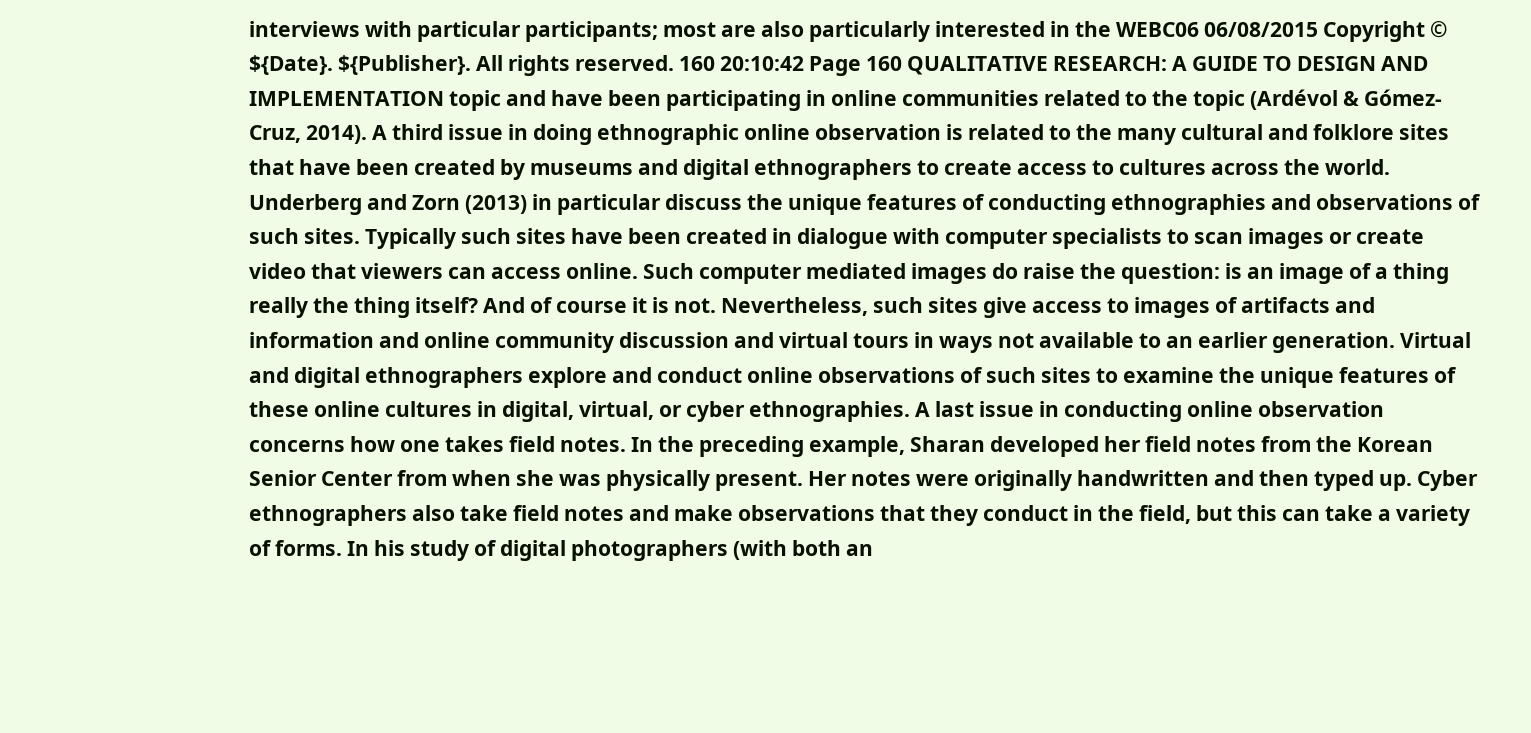interviews with particular participants; most are also particularly interested in the WEBC06 06/08/2015 Copyright © ${Date}. ${Publisher}. All rights reserved. 160 20:10:42 Page 160 QUALITATIVE RESEARCH: A GUIDE TO DESIGN AND IMPLEMENTATION topic and have been participating in online communities related to the topic (Ardévol & Gómez-Cruz, 2014). A third issue in doing ethnographic online observation is related to the many cultural and folklore sites that have been created by museums and digital ethnographers to create access to cultures across the world. Underberg and Zorn (2013) in particular discuss the unique features of conducting ethnographies and observations of such sites. Typically such sites have been created in dialogue with computer specialists to scan images or create video that viewers can access online. Such computer mediated images do raise the question: is an image of a thing really the thing itself? And of course it is not. Nevertheless, such sites give access to images of artifacts and information and online community discussion and virtual tours in ways not available to an earlier generation. Virtual and digital ethnographers explore and conduct online observations of such sites to examine the unique features of these online cultures in digital, virtual, or cyber ethnographies. A last issue in conducting online observation concerns how one takes field notes. In the preceding example, Sharan developed her field notes from the Korean Senior Center from when she was physically present. Her notes were originally handwritten and then typed up. Cyber ethnographers also take field notes and make observations that they conduct in the field, but this can take a variety of forms. In his study of digital photographers (with both an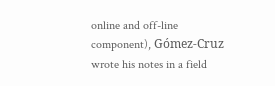online and off-line component), Gómez-Cruz wrote his notes in a field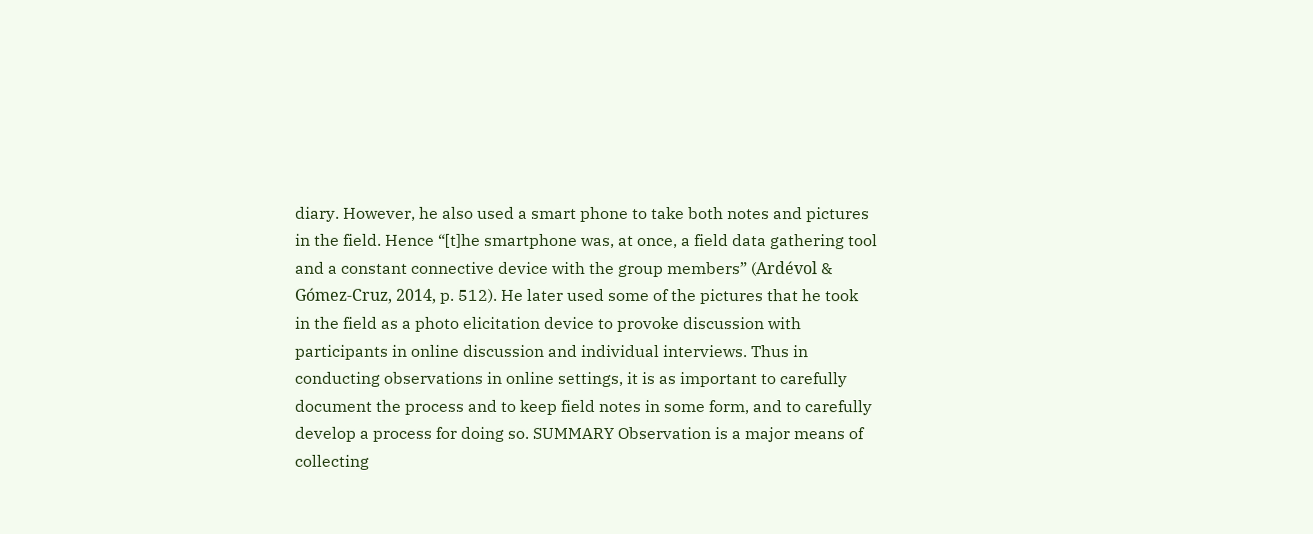diary. However, he also used a smart phone to take both notes and pictures in the field. Hence “[t]he smartphone was, at once, a field data gathering tool and a constant connective device with the group members” (Ardévol & Gómez-Cruz, 2014, p. 512). He later used some of the pictures that he took in the field as a photo elicitation device to provoke discussion with participants in online discussion and individual interviews. Thus in conducting observations in online settings, it is as important to carefully document the process and to keep field notes in some form, and to carefully develop a process for doing so. SUMMARY Observation is a major means of collecting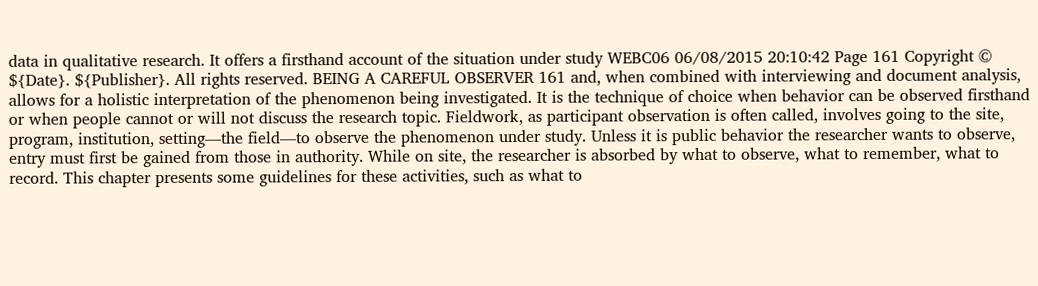data in qualitative research. It offers a firsthand account of the situation under study WEBC06 06/08/2015 20:10:42 Page 161 Copyright © ${Date}. ${Publisher}. All rights reserved. BEING A CAREFUL OBSERVER 161 and, when combined with interviewing and document analysis, allows for a holistic interpretation of the phenomenon being investigated. It is the technique of choice when behavior can be observed firsthand or when people cannot or will not discuss the research topic. Fieldwork, as participant observation is often called, involves going to the site, program, institution, setting—the field—to observe the phenomenon under study. Unless it is public behavior the researcher wants to observe, entry must first be gained from those in authority. While on site, the researcher is absorbed by what to observe, what to remember, what to record. This chapter presents some guidelines for these activities, such as what to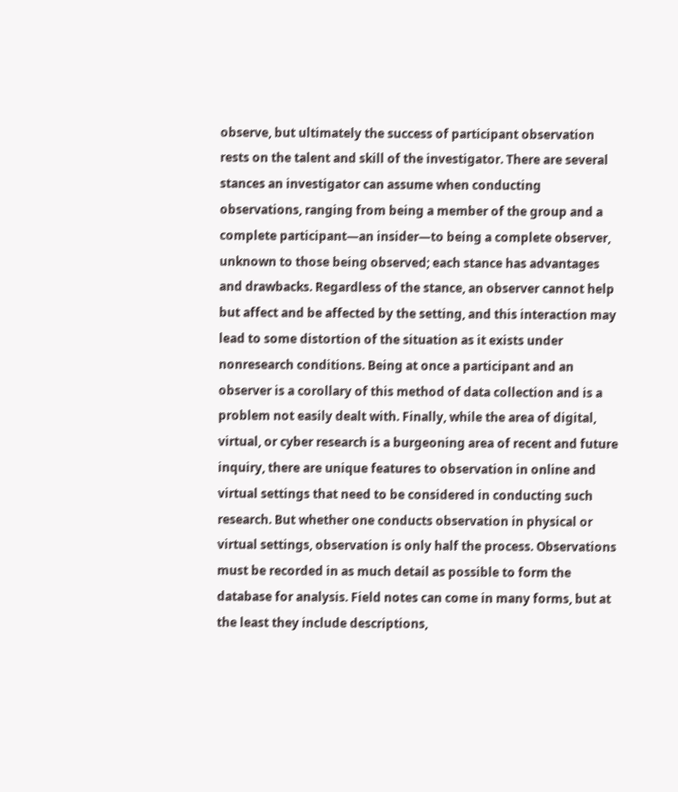observe, but ultimately the success of participant observation rests on the talent and skill of the investigator. There are several stances an investigator can assume when conducting observations, ranging from being a member of the group and a complete participant—an insider—to being a complete observer, unknown to those being observed; each stance has advantages and drawbacks. Regardless of the stance, an observer cannot help but affect and be affected by the setting, and this interaction may lead to some distortion of the situation as it exists under nonresearch conditions. Being at once a participant and an observer is a corollary of this method of data collection and is a problem not easily dealt with. Finally, while the area of digital, virtual, or cyber research is a burgeoning area of recent and future inquiry, there are unique features to observation in online and virtual settings that need to be considered in conducting such research. But whether one conducts observation in physical or virtual settings, observation is only half the process. Observations must be recorded in as much detail as possible to form the database for analysis. Field notes can come in many forms, but at the least they include descriptions,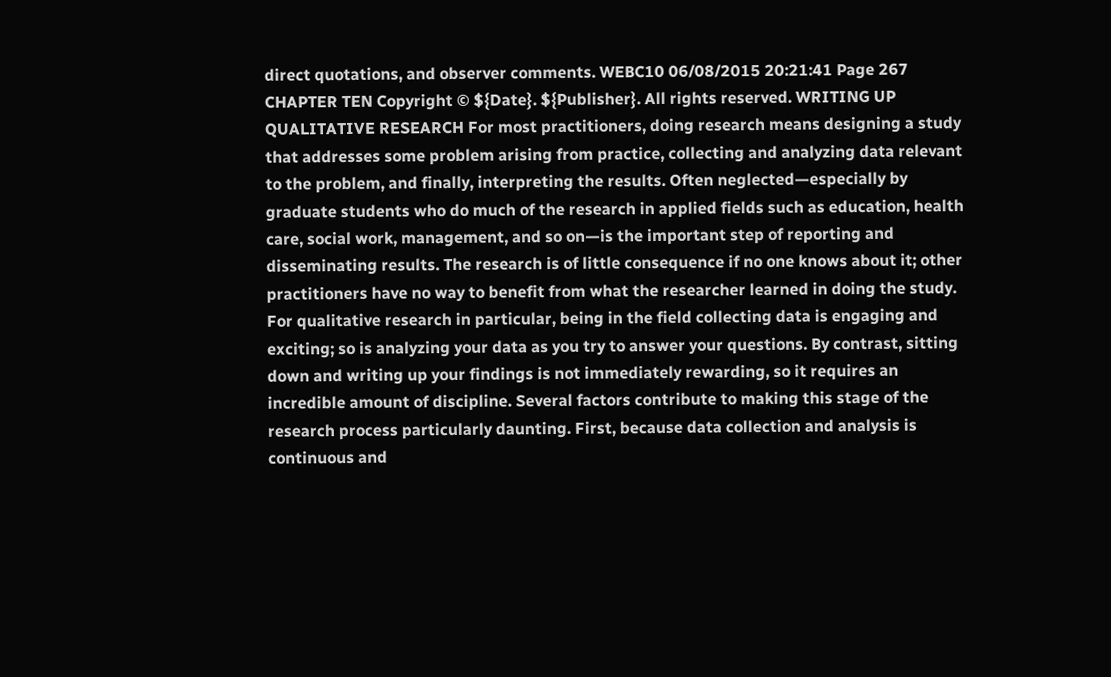direct quotations, and observer comments. WEBC10 06/08/2015 20:21:41 Page 267 CHAPTER TEN Copyright © ${Date}. ${Publisher}. All rights reserved. WRITING UP QUALITATIVE RESEARCH For most practitioners, doing research means designing a study that addresses some problem arising from practice, collecting and analyzing data relevant to the problem, and finally, interpreting the results. Often neglected—especially by graduate students who do much of the research in applied fields such as education, health care, social work, management, and so on—is the important step of reporting and disseminating results. The research is of little consequence if no one knows about it; other practitioners have no way to benefit from what the researcher learned in doing the study. For qualitative research in particular, being in the field collecting data is engaging and exciting; so is analyzing your data as you try to answer your questions. By contrast, sitting down and writing up your findings is not immediately rewarding, so it requires an incredible amount of discipline. Several factors contribute to making this stage of the research process particularly daunting. First, because data collection and analysis is continuous and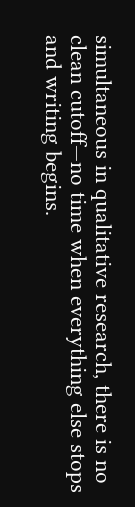simultaneous in qualitative research, there is no clean cutoff—no time when everything else stops and writing begins.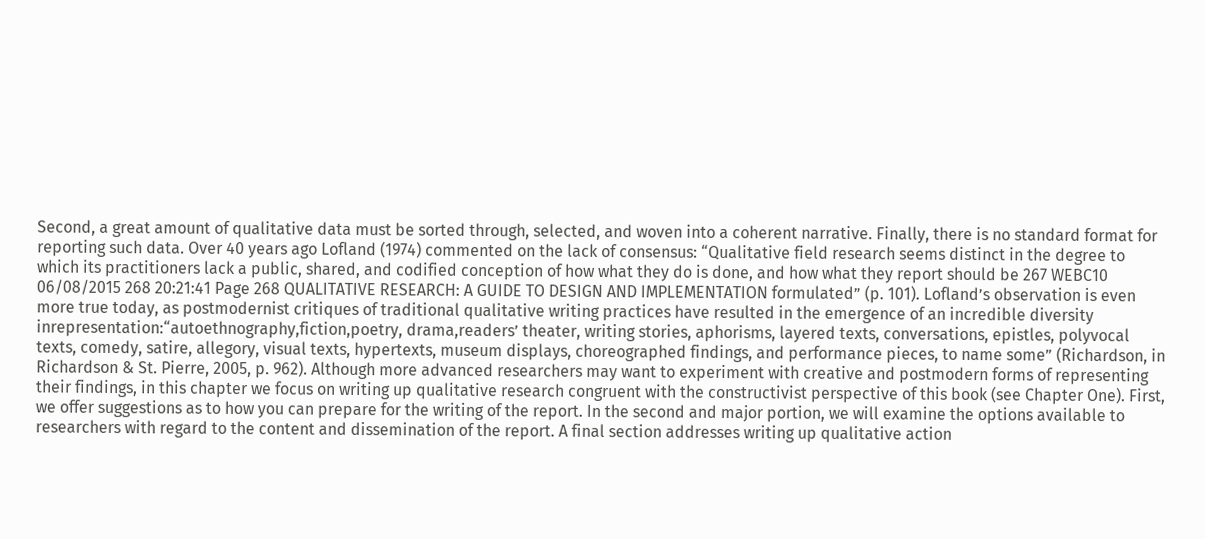Second, a great amount of qualitative data must be sorted through, selected, and woven into a coherent narrative. Finally, there is no standard format for reporting such data. Over 40 years ago Lofland (1974) commented on the lack of consensus: “Qualitative field research seems distinct in the degree to which its practitioners lack a public, shared, and codified conception of how what they do is done, and how what they report should be 267 WEBC10 06/08/2015 268 20:21:41 Page 268 QUALITATIVE RESEARCH: A GUIDE TO DESIGN AND IMPLEMENTATION formulated” (p. 101). Lofland’s observation is even more true today, as postmodernist critiques of traditional qualitative writing practices have resulted in the emergence of an incredible diversity inrepresentation:“autoethnography,fiction,poetry, drama,readers’ theater, writing stories, aphorisms, layered texts, conversations, epistles, polyvocal texts, comedy, satire, allegory, visual texts, hypertexts, museum displays, choreographed findings, and performance pieces, to name some” (Richardson, in Richardson & St. Pierre, 2005, p. 962). Although more advanced researchers may want to experiment with creative and postmodern forms of representing their findings, in this chapter we focus on writing up qualitative research congruent with the constructivist perspective of this book (see Chapter One). First, we offer suggestions as to how you can prepare for the writing of the report. In the second and major portion, we will examine the options available to researchers with regard to the content and dissemination of the report. A final section addresses writing up qualitative action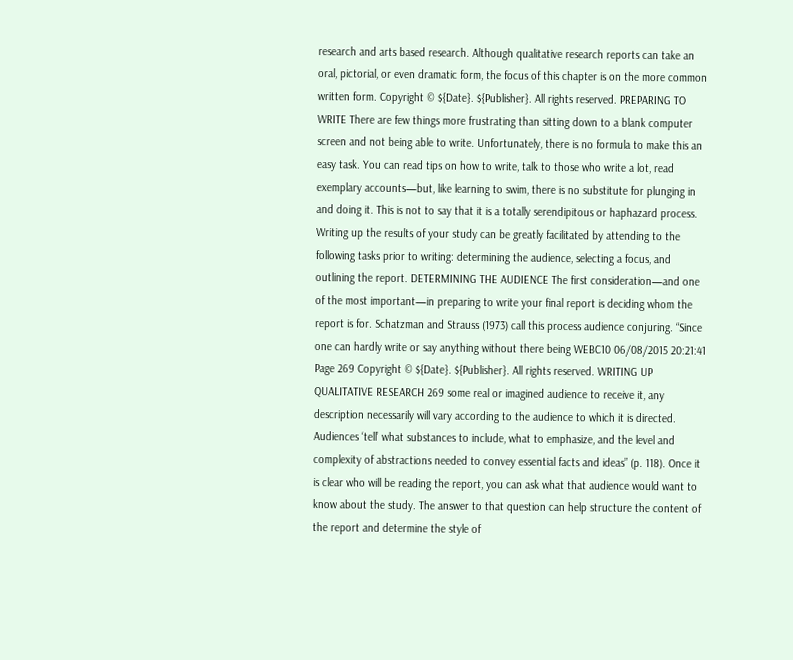research and arts based research. Although qualitative research reports can take an oral, pictorial, or even dramatic form, the focus of this chapter is on the more common written form. Copyright © ${Date}. ${Publisher}. All rights reserved. PREPARING TO WRITE There are few things more frustrating than sitting down to a blank computer screen and not being able to write. Unfortunately, there is no formula to make this an easy task. You can read tips on how to write, talk to those who write a lot, read exemplary accounts—but, like learning to swim, there is no substitute for plunging in and doing it. This is not to say that it is a totally serendipitous or haphazard process. Writing up the results of your study can be greatly facilitated by attending to the following tasks prior to writing: determining the audience, selecting a focus, and outlining the report. DETERMINING THE AUDIENCE The first consideration—and one of the most important—in preparing to write your final report is deciding whom the report is for. Schatzman and Strauss (1973) call this process audience conjuring. “Since one can hardly write or say anything without there being WEBC10 06/08/2015 20:21:41 Page 269 Copyright © ${Date}. ${Publisher}. All rights reserved. WRITING UP QUALITATIVE RESEARCH 269 some real or imagined audience to receive it, any description necessarily will vary according to the audience to which it is directed. Audiences ‘tell’ what substances to include, what to emphasize, and the level and complexity of abstractions needed to convey essential facts and ideas” (p. 118). Once it is clear who will be reading the report, you can ask what that audience would want to know about the study. The answer to that question can help structure the content of the report and determine the style of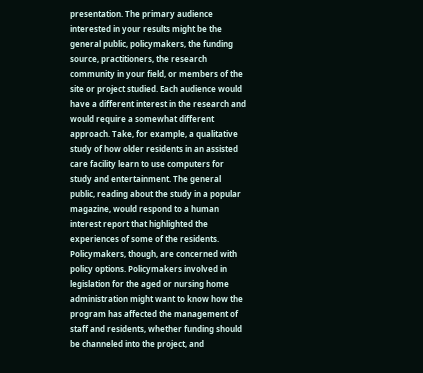presentation. The primary audience interested in your results might be the general public, policymakers, the funding source, practitioners, the research community in your field, or members of the site or project studied. Each audience would have a different interest in the research and would require a somewhat different approach. Take, for example, a qualitative study of how older residents in an assisted care facility learn to use computers for study and entertainment. The general public, reading about the study in a popular magazine, would respond to a human interest report that highlighted the experiences of some of the residents. Policymakers, though, are concerned with policy options. Policymakers involved in legislation for the aged or nursing home administration might want to know how the program has affected the management of staff and residents, whether funding should be channeled into the project, and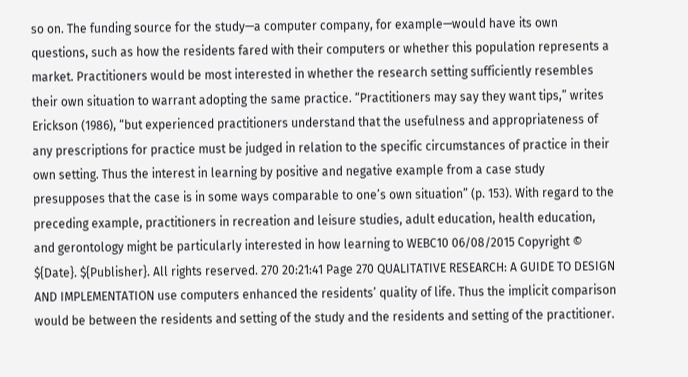so on. The funding source for the study—a computer company, for example—would have its own questions, such as how the residents fared with their computers or whether this population represents a market. Practitioners would be most interested in whether the research setting sufficiently resembles their own situation to warrant adopting the same practice. “Practitioners may say they want tips,” writes Erickson (1986), “but experienced practitioners understand that the usefulness and appropriateness of any prescriptions for practice must be judged in relation to the specific circumstances of practice in their own setting. Thus the interest in learning by positive and negative example from a case study presupposes that the case is in some ways comparable to one’s own situation” (p. 153). With regard to the preceding example, practitioners in recreation and leisure studies, adult education, health education, and gerontology might be particularly interested in how learning to WEBC10 06/08/2015 Copyright © ${Date}. ${Publisher}. All rights reserved. 270 20:21:41 Page 270 QUALITATIVE RESEARCH: A GUIDE TO DESIGN AND IMPLEMENTATION use computers enhanced the residents’ quality of life. Thus the implicit comparison would be between the residents and setting of the study and the residents and setting of the practitioner.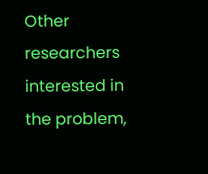Other researchers interested in the problem,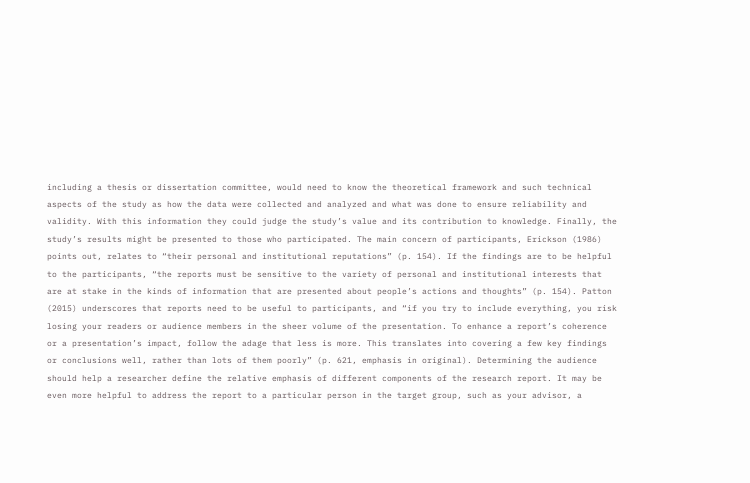including a thesis or dissertation committee, would need to know the theoretical framework and such technical aspects of the study as how the data were collected and analyzed and what was done to ensure reliability and validity. With this information they could judge the study’s value and its contribution to knowledge. Finally, the study’s results might be presented to those who participated. The main concern of participants, Erickson (1986) points out, relates to “their personal and institutional reputations” (p. 154). If the findings are to be helpful to the participants, “the reports must be sensitive to the variety of personal and institutional interests that are at stake in the kinds of information that are presented about people’s actions and thoughts” (p. 154). Patton (2015) underscores that reports need to be useful to participants, and “if you try to include everything, you risk losing your readers or audience members in the sheer volume of the presentation. To enhance a report’s coherence or a presentation’s impact, follow the adage that less is more. This translates into covering a few key findings or conclusions well, rather than lots of them poorly” (p. 621, emphasis in original). Determining the audience should help a researcher define the relative emphasis of different components of the research report. It may be even more helpful to address the report to a particular person in the target group, such as your advisor, a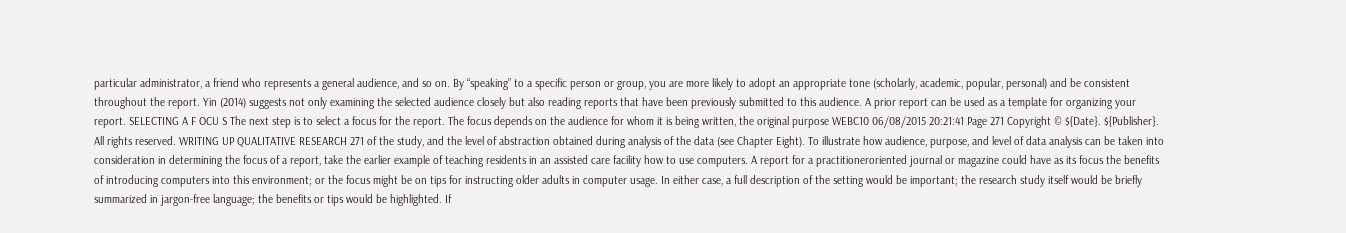particular administrator, a friend who represents a general audience, and so on. By “speaking” to a specific person or group, you are more likely to adopt an appropriate tone (scholarly, academic, popular, personal) and be consistent throughout the report. Yin (2014) suggests not only examining the selected audience closely but also reading reports that have been previously submitted to this audience. A prior report can be used as a template for organizing your report. SELECTING A F OCU S The next step is to select a focus for the report. The focus depends on the audience for whom it is being written, the original purpose WEBC10 06/08/2015 20:21:41 Page 271 Copyright © ${Date}. ${Publisher}. All rights reserved. WRITING UP QUALITATIVE RESEARCH 271 of the study, and the level of abstraction obtained during analysis of the data (see Chapter Eight). To illustrate how audience, purpose, and level of data analysis can be taken into consideration in determining the focus of a report, take the earlier example of teaching residents in an assisted care facility how to use computers. A report for a practitioneroriented journal or magazine could have as its focus the benefits of introducing computers into this environment; or the focus might be on tips for instructing older adults in computer usage. In either case, a full description of the setting would be important; the research study itself would be briefly summarized in jargon-free language; the benefits or tips would be highlighted. If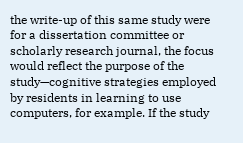the write-up of this same study were for a dissertation committee or scholarly research journal, the focus would reflect the purpose of the study—cognitive strategies employed by residents in learning to use computers, for example. If the study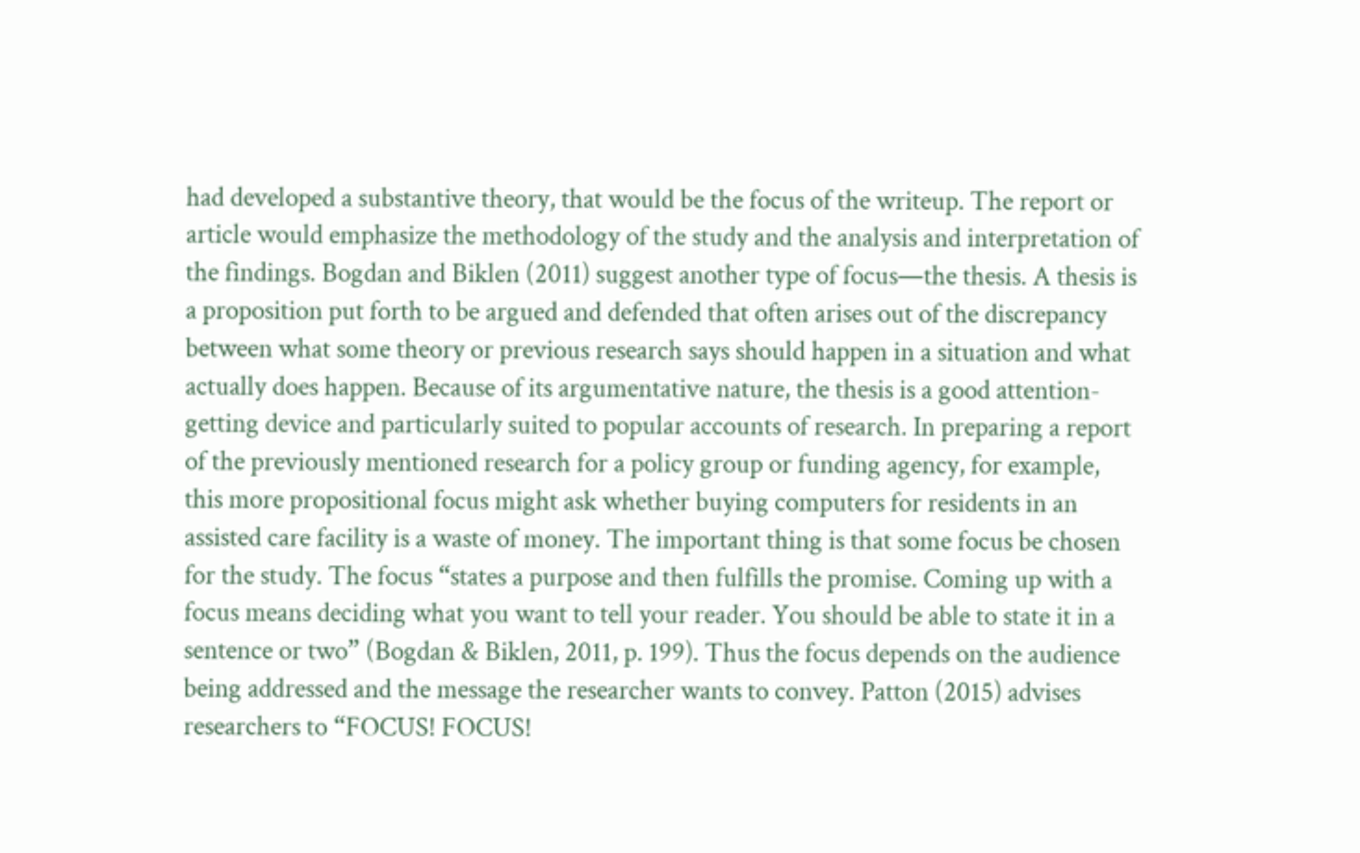had developed a substantive theory, that would be the focus of the writeup. The report or article would emphasize the methodology of the study and the analysis and interpretation of the findings. Bogdan and Biklen (2011) suggest another type of focus—the thesis. A thesis is a proposition put forth to be argued and defended that often arises out of the discrepancy between what some theory or previous research says should happen in a situation and what actually does happen. Because of its argumentative nature, the thesis is a good attention-getting device and particularly suited to popular accounts of research. In preparing a report of the previously mentioned research for a policy group or funding agency, for example, this more propositional focus might ask whether buying computers for residents in an assisted care facility is a waste of money. The important thing is that some focus be chosen for the study. The focus “states a purpose and then fulfills the promise. Coming up with a focus means deciding what you want to tell your reader. You should be able to state it in a sentence or two” (Bogdan & Biklen, 2011, p. 199). Thus the focus depends on the audience being addressed and the message the researcher wants to convey. Patton (2015) advises researchers to “FOCUS! FOCUS!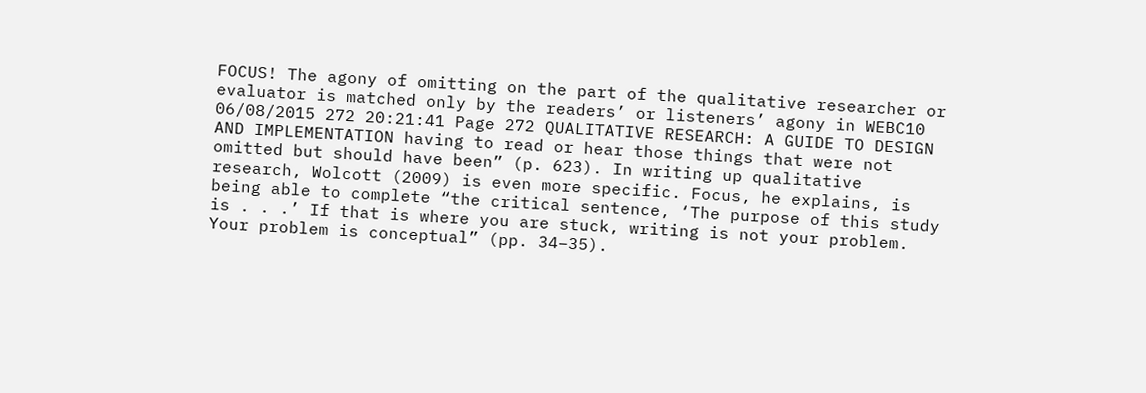FOCUS! The agony of omitting on the part of the qualitative researcher or evaluator is matched only by the readers’ or listeners’ agony in WEBC10 06/08/2015 272 20:21:41 Page 272 QUALITATIVE RESEARCH: A GUIDE TO DESIGN AND IMPLEMENTATION having to read or hear those things that were not omitted but should have been” (p. 623). In writing up qualitative research, Wolcott (2009) is even more specific. Focus, he explains, is being able to complete “the critical sentence, ‘The purpose of this study is . . .’ If that is where you are stuck, writing is not your problem. Your problem is conceptual” (pp. 34–35).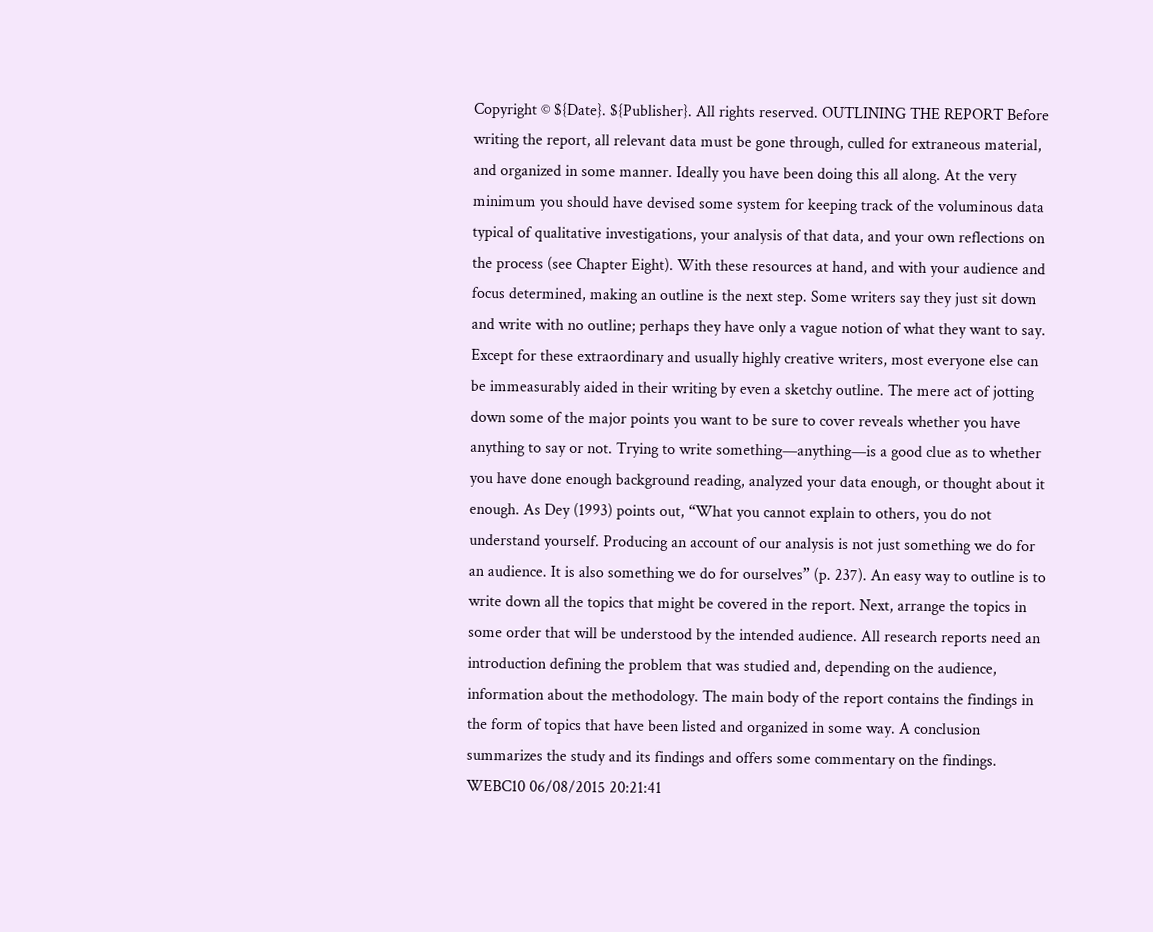Copyright © ${Date}. ${Publisher}. All rights reserved. OUTLINING THE REPORT Before writing the report, all relevant data must be gone through, culled for extraneous material, and organized in some manner. Ideally you have been doing this all along. At the very minimum you should have devised some system for keeping track of the voluminous data typical of qualitative investigations, your analysis of that data, and your own reflections on the process (see Chapter Eight). With these resources at hand, and with your audience and focus determined, making an outline is the next step. Some writers say they just sit down and write with no outline; perhaps they have only a vague notion of what they want to say. Except for these extraordinary and usually highly creative writers, most everyone else can be immeasurably aided in their writing by even a sketchy outline. The mere act of jotting down some of the major points you want to be sure to cover reveals whether you have anything to say or not. Trying to write something—anything—is a good clue as to whether you have done enough background reading, analyzed your data enough, or thought about it enough. As Dey (1993) points out, “What you cannot explain to others, you do not understand yourself. Producing an account of our analysis is not just something we do for an audience. It is also something we do for ourselves” (p. 237). An easy way to outline is to write down all the topics that might be covered in the report. Next, arrange the topics in some order that will be understood by the intended audience. All research reports need an introduction defining the problem that was studied and, depending on the audience, information about the methodology. The main body of the report contains the findings in the form of topics that have been listed and organized in some way. A conclusion summarizes the study and its findings and offers some commentary on the findings. WEBC10 06/08/2015 20:21:41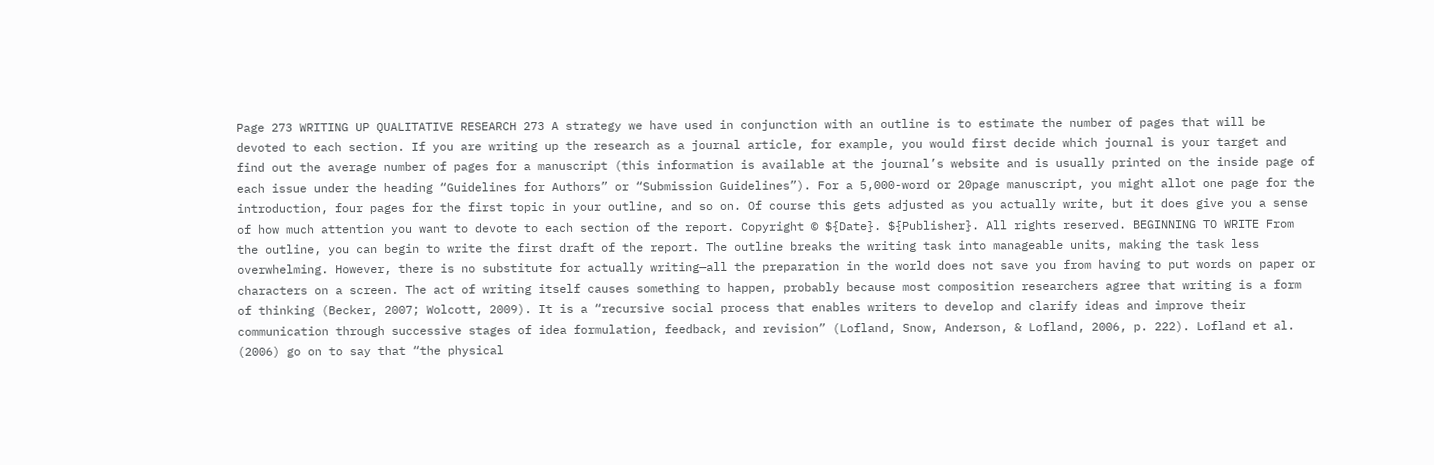Page 273 WRITING UP QUALITATIVE RESEARCH 273 A strategy we have used in conjunction with an outline is to estimate the number of pages that will be devoted to each section. If you are writing up the research as a journal article, for example, you would first decide which journal is your target and find out the average number of pages for a manuscript (this information is available at the journal’s website and is usually printed on the inside page of each issue under the heading “Guidelines for Authors” or “Submission Guidelines”). For a 5,000-word or 20page manuscript, you might allot one page for the introduction, four pages for the first topic in your outline, and so on. Of course this gets adjusted as you actually write, but it does give you a sense of how much attention you want to devote to each section of the report. Copyright © ${Date}. ${Publisher}. All rights reserved. BEGINNING TO WRITE From the outline, you can begin to write the first draft of the report. The outline breaks the writing task into manageable units, making the task less overwhelming. However, there is no substitute for actually writing—all the preparation in the world does not save you from having to put words on paper or characters on a screen. The act of writing itself causes something to happen, probably because most composition researchers agree that writing is a form of thinking (Becker, 2007; Wolcott, 2009). It is a “recursive social process that enables writers to develop and clarify ideas and improve their communication through successive stages of idea formulation, feedback, and revision” (Lofland, Snow, Anderson, & Lofland, 2006, p. 222). Lofland et al. (2006) go on to say that “the physical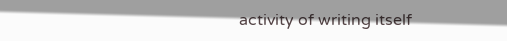activity of writing itself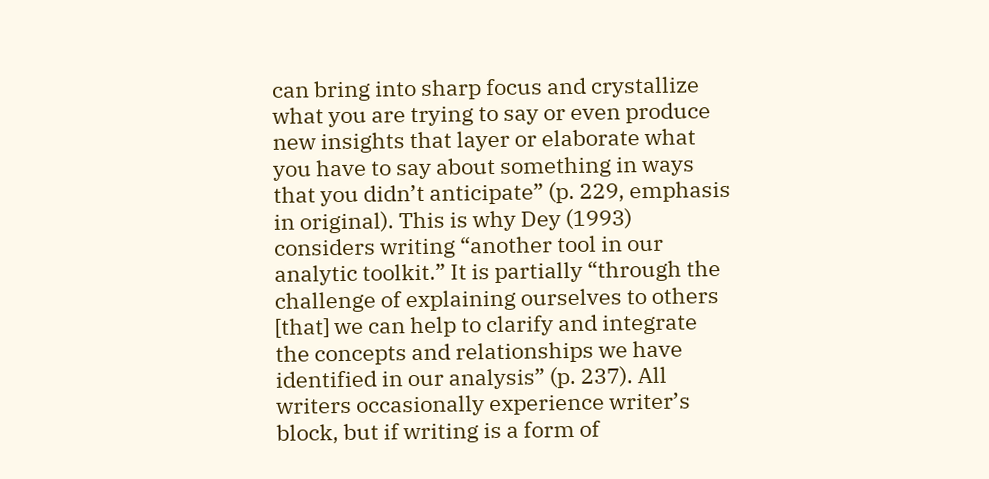can bring into sharp focus and crystallize what you are trying to say or even produce new insights that layer or elaborate what you have to say about something in ways that you didn’t anticipate” (p. 229, emphasis in original). This is why Dey (1993) considers writing “another tool in our analytic toolkit.” It is partially “through the challenge of explaining ourselves to others [that] we can help to clarify and integrate the concepts and relationships we have identified in our analysis” (p. 237). All writers occasionally experience writer’s block, but if writing is a form of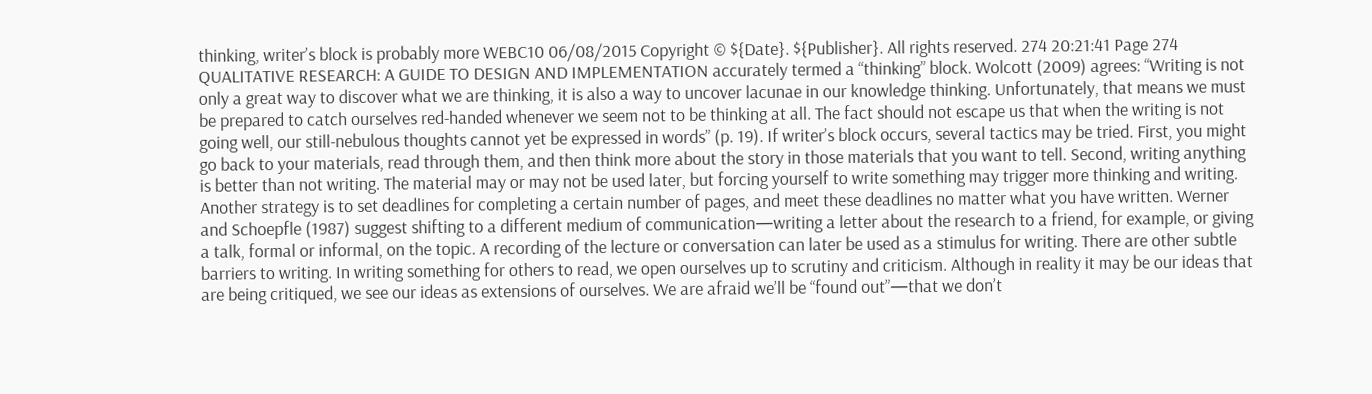thinking, writer’s block is probably more WEBC10 06/08/2015 Copyright © ${Date}. ${Publisher}. All rights reserved. 274 20:21:41 Page 274 QUALITATIVE RESEARCH: A GUIDE TO DESIGN AND IMPLEMENTATION accurately termed a “thinking” block. Wolcott (2009) agrees: “Writing is not only a great way to discover what we are thinking, it is also a way to uncover lacunae in our knowledge thinking. Unfortunately, that means we must be prepared to catch ourselves red-handed whenever we seem not to be thinking at all. The fact should not escape us that when the writing is not going well, our still-nebulous thoughts cannot yet be expressed in words” (p. 19). If writer’s block occurs, several tactics may be tried. First, you might go back to your materials, read through them, and then think more about the story in those materials that you want to tell. Second, writing anything is better than not writing. The material may or may not be used later, but forcing yourself to write something may trigger more thinking and writing. Another strategy is to set deadlines for completing a certain number of pages, and meet these deadlines no matter what you have written. Werner and Schoepfle (1987) suggest shifting to a different medium of communication—writing a letter about the research to a friend, for example, or giving a talk, formal or informal, on the topic. A recording of the lecture or conversation can later be used as a stimulus for writing. There are other subtle barriers to writing. In writing something for others to read, we open ourselves up to scrutiny and criticism. Although in reality it may be our ideas that are being critiqued, we see our ideas as extensions of ourselves. We are afraid we’ll be “found out”—that we don’t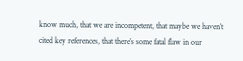know much, that we are incompetent, that maybe we haven’t cited key references, that there’s some fatal flaw in our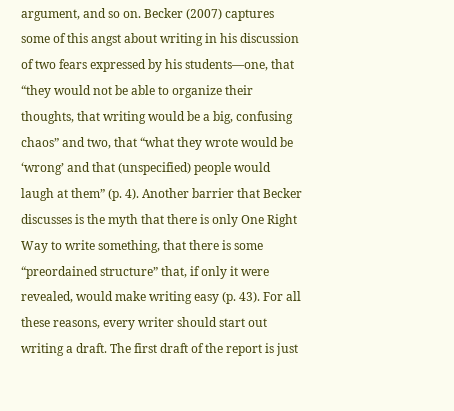argument, and so on. Becker (2007) captures some of this angst about writing in his discussion of two fears expressed by his students—one, that “they would not be able to organize their thoughts, that writing would be a big, confusing chaos” and two, that “what they wrote would be ‘wrong’ and that (unspecified) people would laugh at them” (p. 4). Another barrier that Becker discusses is the myth that there is only One Right Way to write something, that there is some “preordained structure” that, if only it were revealed, would make writing easy (p. 43). For all these reasons, every writer should start out writing a draft. The first draft of the report is just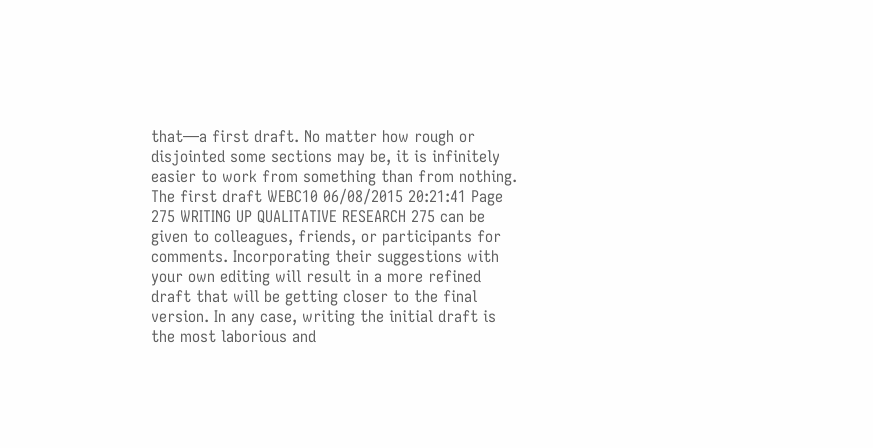that—a first draft. No matter how rough or disjointed some sections may be, it is infinitely easier to work from something than from nothing. The first draft WEBC10 06/08/2015 20:21:41 Page 275 WRITING UP QUALITATIVE RESEARCH 275 can be given to colleagues, friends, or participants for comments. Incorporating their suggestions with your own editing will result in a more refined draft that will be getting closer to the final version. In any case, writing the initial draft is the most laborious and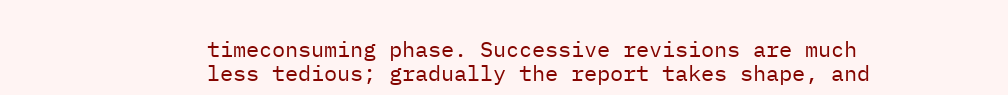timeconsuming phase. Successive revisions are much less tedious; gradually the report takes shape, and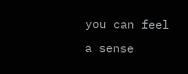you can feel a sense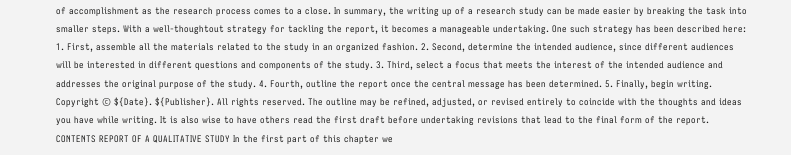of accomplishment as the research process comes to a close. In summary, the writing up of a research study can be made easier by breaking the task into smaller steps. With a well-thoughtout strategy for tackling the report, it becomes a manageable undertaking. One such strategy has been described here: 1. First, assemble all the materials related to the study in an organized fashion. 2. Second, determine the intended audience, since different audiences will be interested in different questions and components of the study. 3. Third, select a focus that meets the interest of the intended audience and addresses the original purpose of the study. 4. Fourth, outline the report once the central message has been determined. 5. Finally, begin writing. Copyright © ${Date}. ${Publisher}. All rights reserved. The outline may be refined, adjusted, or revised entirely to coincide with the thoughts and ideas you have while writing. It is also wise to have others read the first draft before undertaking revisions that lead to the final form of the report. CONTENTS REPORT OF A QUALITATIVE STUDY In the first part of this chapter we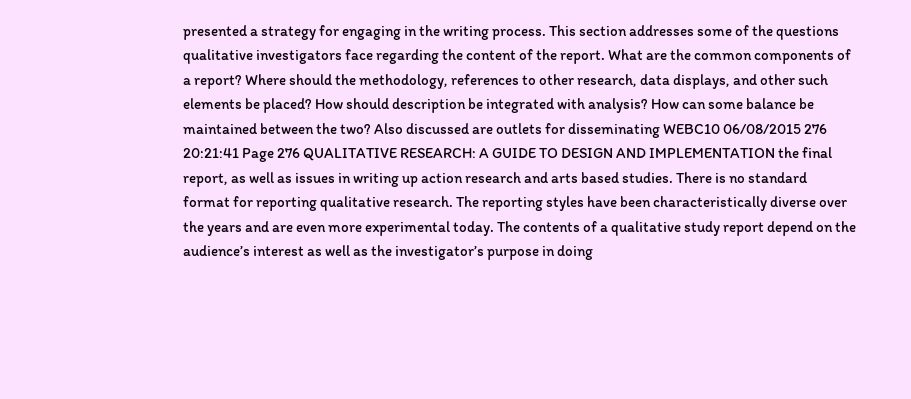presented a strategy for engaging in the writing process. This section addresses some of the questions qualitative investigators face regarding the content of the report. What are the common components of a report? Where should the methodology, references to other research, data displays, and other such elements be placed? How should description be integrated with analysis? How can some balance be maintained between the two? Also discussed are outlets for disseminating WEBC10 06/08/2015 276 20:21:41 Page 276 QUALITATIVE RESEARCH: A GUIDE TO DESIGN AND IMPLEMENTATION the final report, as well as issues in writing up action research and arts based studies. There is no standard format for reporting qualitative research. The reporting styles have been characteristically diverse over the years and are even more experimental today. The contents of a qualitative study report depend on the audience’s interest as well as the investigator’s purpose in doing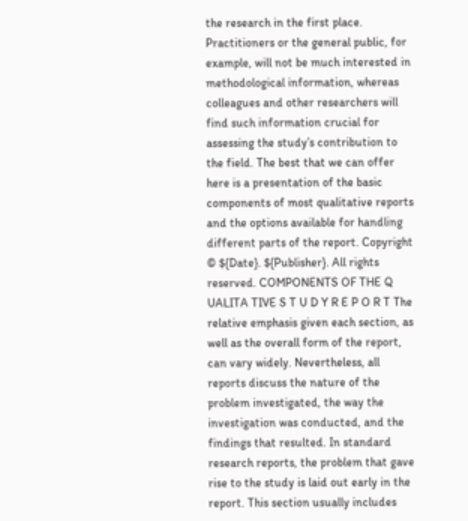the research in the first place. Practitioners or the general public, for example, will not be much interested in methodological information, whereas colleagues and other researchers will find such information crucial for assessing the study’s contribution to the field. The best that we can offer here is a presentation of the basic components of most qualitative reports and the options available for handling different parts of the report. Copyright © ${Date}. ${Publisher}. All rights reserved. COMPONENTS OF THE Q UALITA TIVE S T U D Y R E P O R T The relative emphasis given each section, as well as the overall form of the report, can vary widely. Nevertheless, all reports discuss the nature of the problem investigated, the way the investigation was conducted, and the findings that resulted. In standard research reports, the problem that gave rise to the study is laid out early in the report. This section usually includes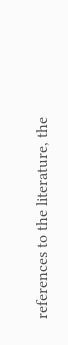references to the literature, the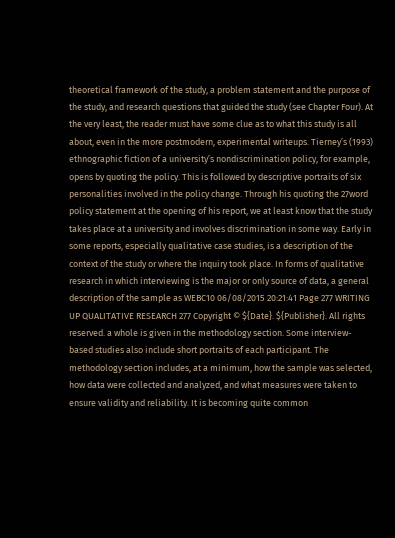theoretical framework of the study, a problem statement and the purpose of the study, and research questions that guided the study (see Chapter Four). At the very least, the reader must have some clue as to what this study is all about, even in the more postmodern, experimental writeups. Tierney’s (1993) ethnographic fiction of a university’s nondiscrimination policy, for example, opens by quoting the policy. This is followed by descriptive portraits of six personalities involved in the policy change. Through his quoting the 27word policy statement at the opening of his report, we at least know that the study takes place at a university and involves discrimination in some way. Early in some reports, especially qualitative case studies, is a description of the context of the study or where the inquiry took place. In forms of qualitative research in which interviewing is the major or only source of data, a general description of the sample as WEBC10 06/08/2015 20:21:41 Page 277 WRITING UP QUALITATIVE RESEARCH 277 Copyright © ${Date}. ${Publisher}. All rights reserved. a whole is given in the methodology section. Some interview-based studies also include short portraits of each participant. The methodology section includes, at a minimum, how the sample was selected, how data were collected and analyzed, and what measures were taken to ensure validity and reliability. It is becoming quite common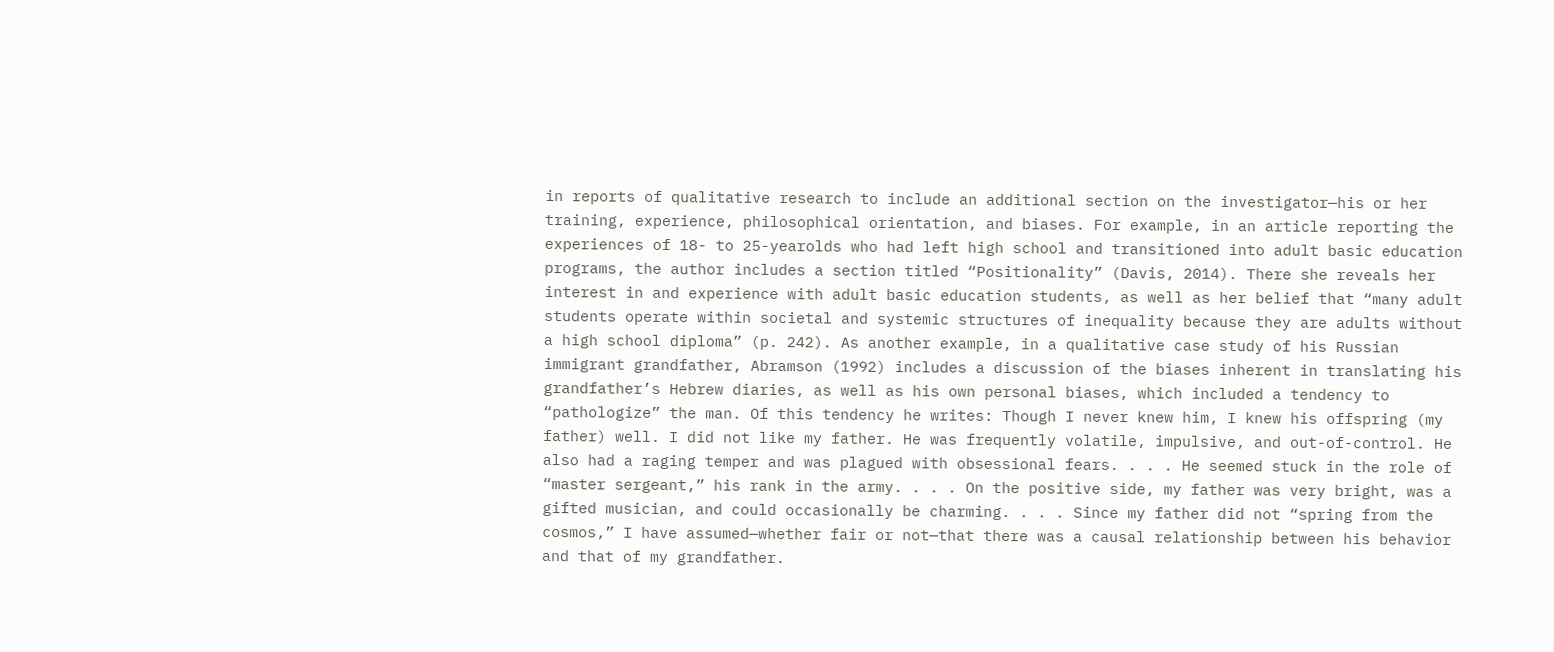in reports of qualitative research to include an additional section on the investigator—his or her training, experience, philosophical orientation, and biases. For example, in an article reporting the experiences of 18- to 25-yearolds who had left high school and transitioned into adult basic education programs, the author includes a section titled “Positionality” (Davis, 2014). There she reveals her interest in and experience with adult basic education students, as well as her belief that “many adult students operate within societal and systemic structures of inequality because they are adults without a high school diploma” (p. 242). As another example, in a qualitative case study of his Russian immigrant grandfather, Abramson (1992) includes a discussion of the biases inherent in translating his grandfather’s Hebrew diaries, as well as his own personal biases, which included a tendency to “pathologize” the man. Of this tendency he writes: Though I never knew him, I knew his offspring (my father) well. I did not like my father. He was frequently volatile, impulsive, and out-of-control. He also had a raging temper and was plagued with obsessional fears. . . . He seemed stuck in the role of “master sergeant,” his rank in the army. . . . On the positive side, my father was very bright, was a gifted musician, and could occasionally be charming. . . . Since my father did not “spring from the cosmos,” I have assumed—whether fair or not—that there was a causal relationship between his behavior and that of my grandfather.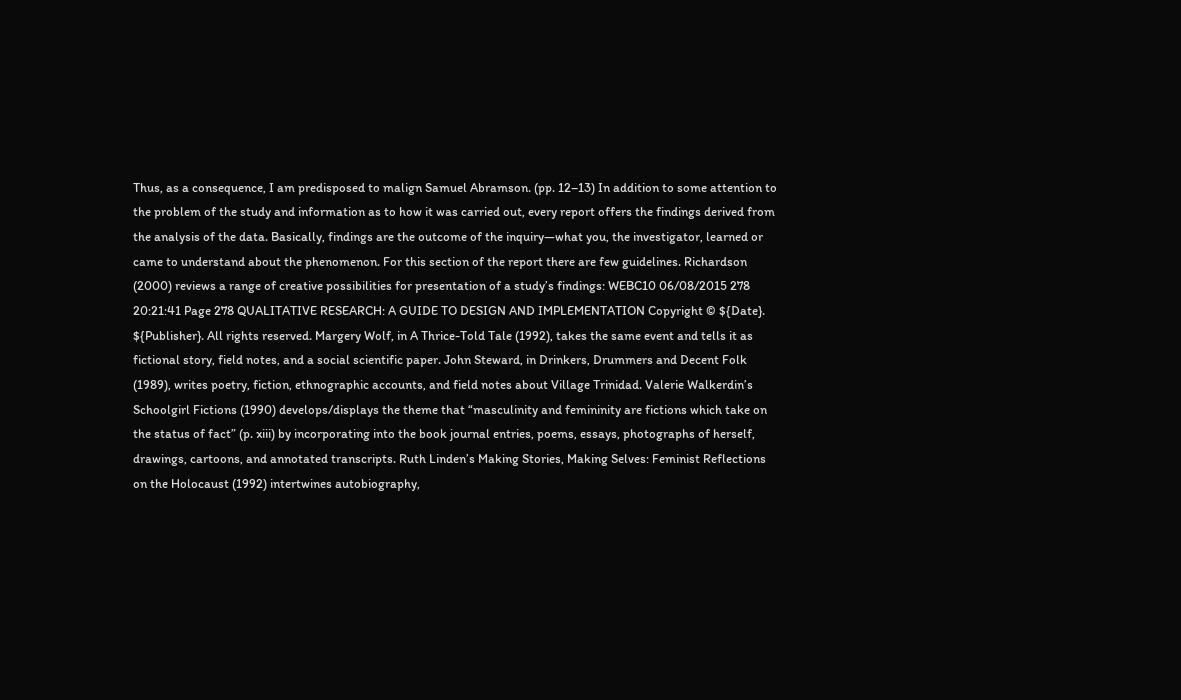Thus, as a consequence, I am predisposed to malign Samuel Abramson. (pp. 12–13) In addition to some attention to the problem of the study and information as to how it was carried out, every report offers the findings derived from the analysis of the data. Basically, findings are the outcome of the inquiry—what you, the investigator, learned or came to understand about the phenomenon. For this section of the report there are few guidelines. Richardson (2000) reviews a range of creative possibilities for presentation of a study’s findings: WEBC10 06/08/2015 278 20:21:41 Page 278 QUALITATIVE RESEARCH: A GUIDE TO DESIGN AND IMPLEMENTATION Copyright © ${Date}. ${Publisher}. All rights reserved. Margery Wolf, in A Thrice-Told Tale (1992), takes the same event and tells it as fictional story, field notes, and a social scientific paper. John Steward, in Drinkers, Drummers and Decent Folk (1989), writes poetry, fiction, ethnographic accounts, and field notes about Village Trinidad. Valerie Walkerdin’s Schoolgirl Fictions (1990) develops/displays the theme that “masculinity and femininity are fictions which take on the status of fact” (p. xiii) by incorporating into the book journal entries, poems, essays, photographs of herself, drawings, cartoons, and annotated transcripts. Ruth Linden’s Making Stories, Making Selves: Feminist Reflections on the Holocaust (1992) intertwines autobiography,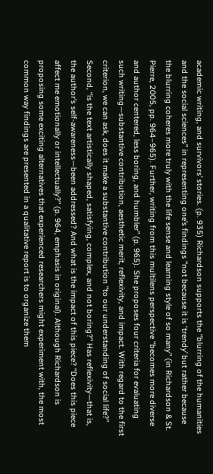academic writing, and survivors’ stories. (p. 935) Richardson supports the “blurring of the humanities and the social sciences” in representing one’s findings “not because it is ‘trendy’ but rather because the blurring coheres more truly with the life sense and learning style of so many” (in Richardson & St. Pierre, 2005, pp. 964–965). Further, writing from this multilens perspective “becomes more diverse and author centered, less boring, and humbler” (p. 965). She proposes four criteria for evaluating such writing—substantive contribution, aesthetic merit, reflexivity, and impact. With regard to the first criterion, we can ask, does it make a substantive contribution “to our understanding of social life?” Second, “is the text artistically shaped, satisfying, complex, and not boring?” Has reflexivity—that is, the author’s self-awareness—been addressed? And what is the impact of this piece? “Does this piece affect me emotionally or intellectually?” (p. 964, emphasis in original). Although Richardson is proposing some exciting alternatives that experienced researchers might experiment with, the most common way findings are presented in a qualitative report is to organize them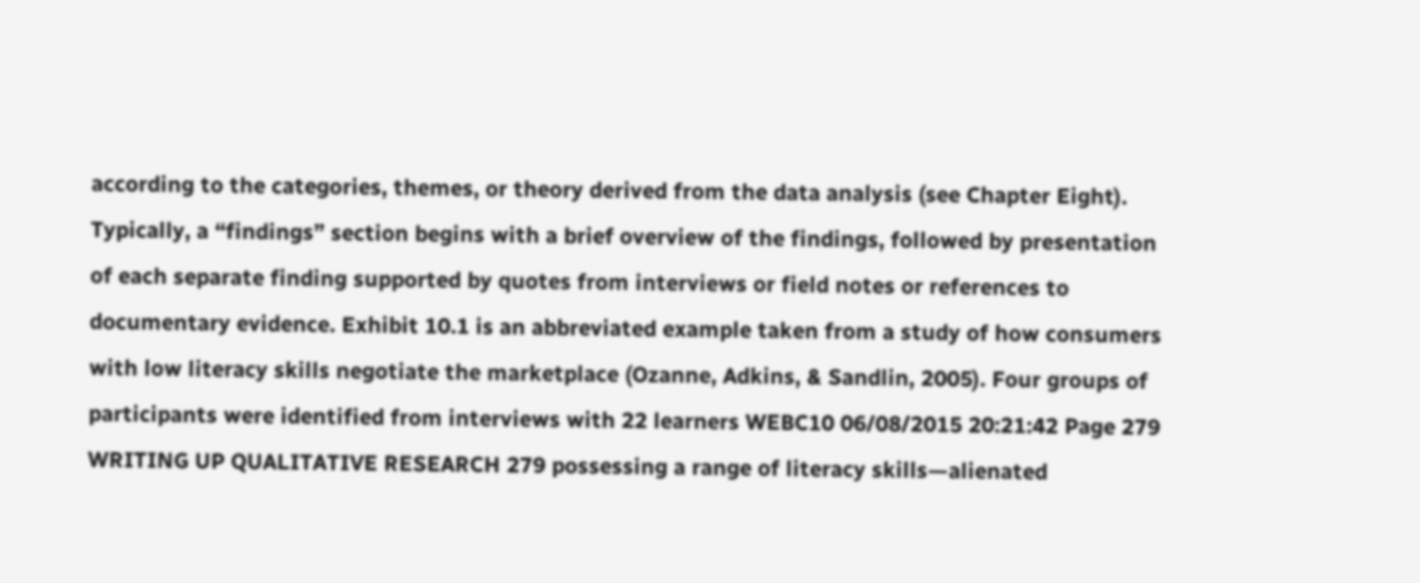according to the categories, themes, or theory derived from the data analysis (see Chapter Eight). Typically, a “findings” section begins with a brief overview of the findings, followed by presentation of each separate finding supported by quotes from interviews or field notes or references to documentary evidence. Exhibit 10.1 is an abbreviated example taken from a study of how consumers with low literacy skills negotiate the marketplace (Ozanne, Adkins, & Sandlin, 2005). Four groups of participants were identified from interviews with 22 learners WEBC10 06/08/2015 20:21:42 Page 279 WRITING UP QUALITATIVE RESEARCH 279 possessing a range of literacy skills—alienated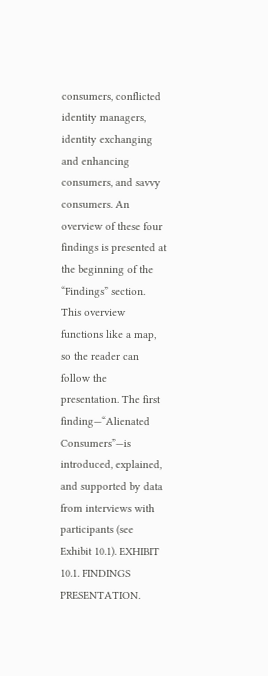consumers, conflicted identity managers, identity exchanging and enhancing consumers, and savvy consumers. An overview of these four findings is presented at the beginning of the “Findings” section. This overview functions like a map, so the reader can follow the presentation. The first finding—“Alienated Consumers”—is introduced, explained, and supported by data from interviews with participants (see Exhibit 10.1). EXHIBIT 10.1. FINDINGS PRESENTATION.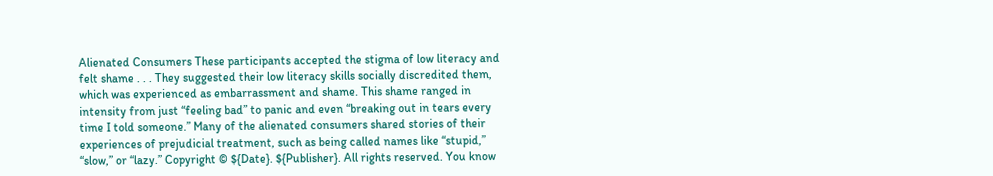Alienated Consumers These participants accepted the stigma of low literacy and felt shame . . . They suggested their low literacy skills socially discredited them, which was experienced as embarrassment and shame. This shame ranged in intensity from just “feeling bad” to panic and even “breaking out in tears every time I told someone.” Many of the alienated consumers shared stories of their experiences of prejudicial treatment, such as being called names like “stupid,” “slow,” or “lazy.” Copyright © ${Date}. ${Publisher}. All rights reserved. You know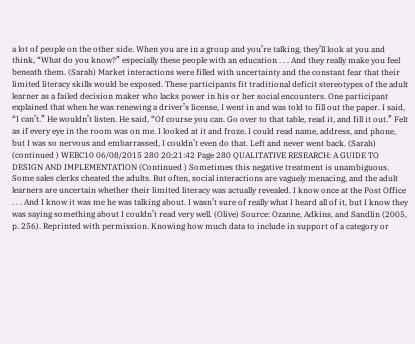a lot of people on the other side. When you are in a group and you’re talking, they’ll look at you and think, “What do you know?” especially these people with an education . . . And they really make you feel beneath them. (Sarah) Market interactions were filled with uncertainty and the constant fear that their limited literacy skills would be exposed. These participants fit traditional deficit stereotypes of the adult learner as a failed decision maker who lacks power in his or her social encounters. One participant explained that when he was renewing a driver’s license, I went in and was told to fill out the paper. I said, “I can’t.” He wouldn’t listen. He said, “Of course you can. Go over to that table, read it, and fill it out.” Felt as if every eye in the room was on me. I looked at it and froze. I could read name, address, and phone, but I was so nervous and embarrassed, I couldn’t even do that. Left and never went back. (Sarah) (continued ) WEBC10 06/08/2015 280 20:21:42 Page 280 QUALITATIVE RESEARCH: A GUIDE TO DESIGN AND IMPLEMENTATION (Continued ) Sometimes this negative treatment is unambiguous. Some sales clerks cheated the adults. But often, social interactions are vaguely menacing, and the adult learners are uncertain whether their limited literacy was actually revealed. I know once at the Post Office . . . And I know it was me he was talking about. I wasn’t sure of really what I heard all of it, but I know they was saying something about I couldn’t read very well. (Olive) Source: Ozanne, Adkins, and Sandlin (2005, p. 256). Reprinted with permission. Knowing how much data to include in support of a category or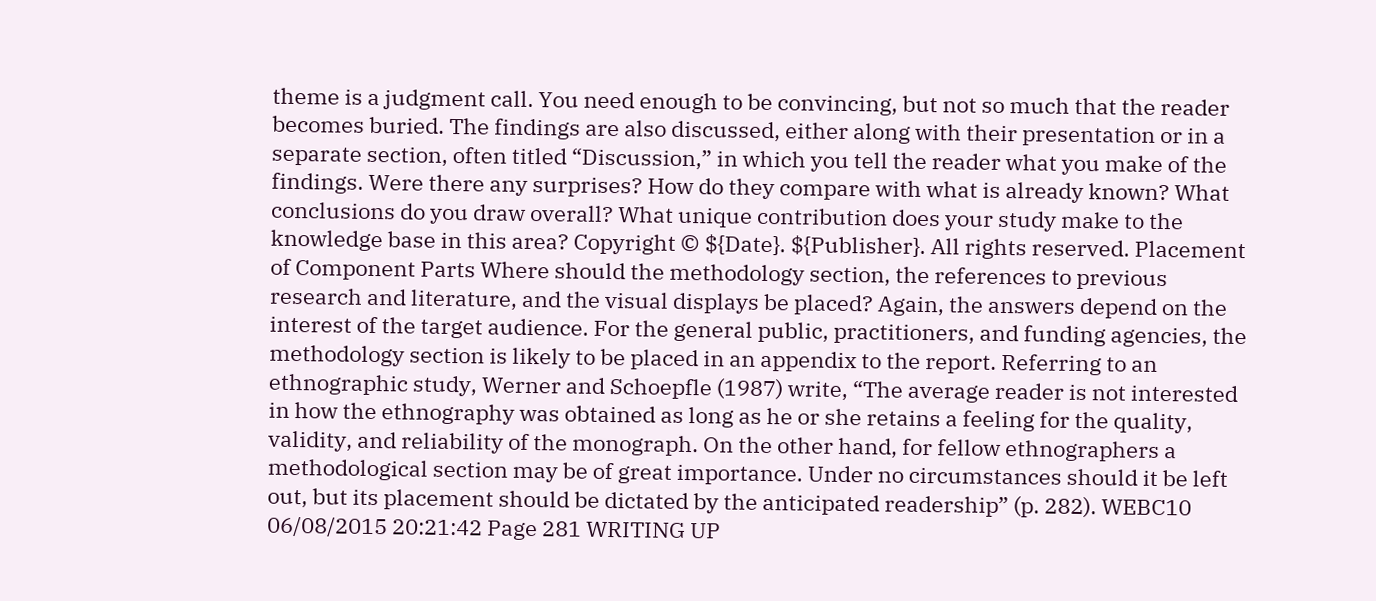theme is a judgment call. You need enough to be convincing, but not so much that the reader becomes buried. The findings are also discussed, either along with their presentation or in a separate section, often titled “Discussion,” in which you tell the reader what you make of the findings. Were there any surprises? How do they compare with what is already known? What conclusions do you draw overall? What unique contribution does your study make to the knowledge base in this area? Copyright © ${Date}. ${Publisher}. All rights reserved. Placement of Component Parts Where should the methodology section, the references to previous research and literature, and the visual displays be placed? Again, the answers depend on the interest of the target audience. For the general public, practitioners, and funding agencies, the methodology section is likely to be placed in an appendix to the report. Referring to an ethnographic study, Werner and Schoepfle (1987) write, “The average reader is not interested in how the ethnography was obtained as long as he or she retains a feeling for the quality, validity, and reliability of the monograph. On the other hand, for fellow ethnographers a methodological section may be of great importance. Under no circumstances should it be left out, but its placement should be dictated by the anticipated readership” (p. 282). WEBC10 06/08/2015 20:21:42 Page 281 WRITING UP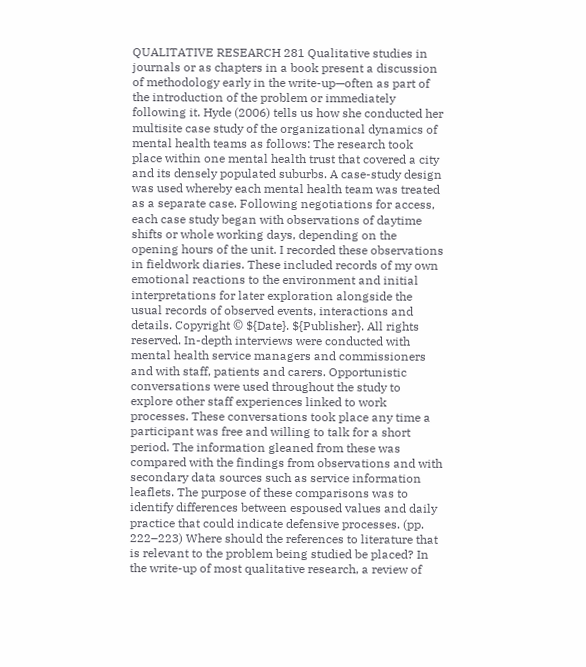QUALITATIVE RESEARCH 281 Qualitative studies in journals or as chapters in a book present a discussion of methodology early in the write-up—often as part of the introduction of the problem or immediately following it. Hyde (2006) tells us how she conducted her multisite case study of the organizational dynamics of mental health teams as follows: The research took place within one mental health trust that covered a city and its densely populated suburbs. A case-study design was used whereby each mental health team was treated as a separate case. Following negotiations for access, each case study began with observations of daytime shifts or whole working days, depending on the opening hours of the unit. I recorded these observations in fieldwork diaries. These included records of my own emotional reactions to the environment and initial interpretations for later exploration alongside the usual records of observed events, interactions and details. Copyright © ${Date}. ${Publisher}. All rights reserved. In-depth interviews were conducted with mental health service managers and commissioners and with staff, patients and carers. Opportunistic conversations were used throughout the study to explore other staff experiences linked to work processes. These conversations took place any time a participant was free and willing to talk for a short period. The information gleaned from these was compared with the findings from observations and with secondary data sources such as service information leaflets. The purpose of these comparisons was to identify differences between espoused values and daily practice that could indicate defensive processes. (pp. 222–223) Where should the references to literature that is relevant to the problem being studied be placed? In the write-up of most qualitative research, a review of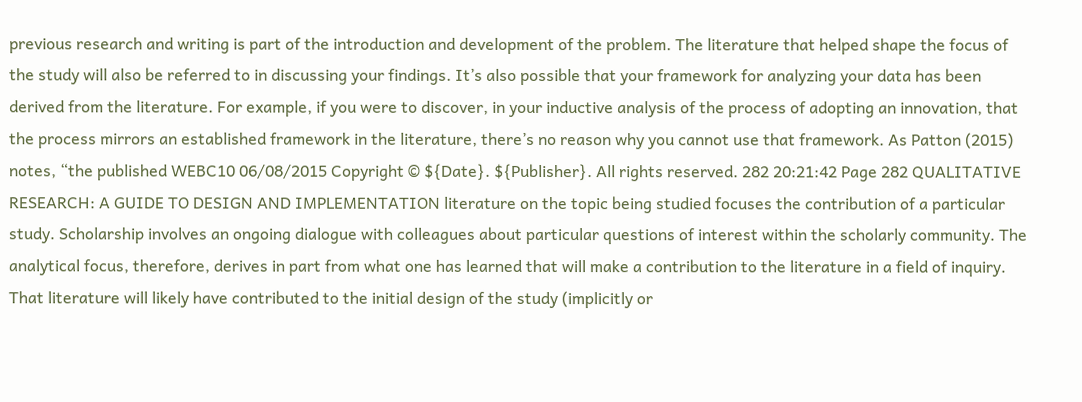previous research and writing is part of the introduction and development of the problem. The literature that helped shape the focus of the study will also be referred to in discussing your findings. It’s also possible that your framework for analyzing your data has been derived from the literature. For example, if you were to discover, in your inductive analysis of the process of adopting an innovation, that the process mirrors an established framework in the literature, there’s no reason why you cannot use that framework. As Patton (2015) notes, “the published WEBC10 06/08/2015 Copyright © ${Date}. ${Publisher}. All rights reserved. 282 20:21:42 Page 282 QUALITATIVE RESEARCH: A GUIDE TO DESIGN AND IMPLEMENTATION literature on the topic being studied focuses the contribution of a particular study. Scholarship involves an ongoing dialogue with colleagues about particular questions of interest within the scholarly community. The analytical focus, therefore, derives in part from what one has learned that will make a contribution to the literature in a field of inquiry. That literature will likely have contributed to the initial design of the study (implicitly or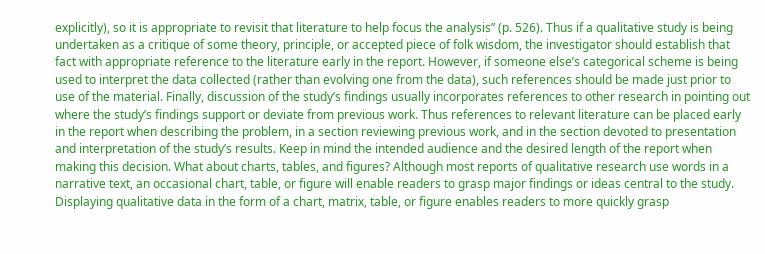explicitly), so it is appropriate to revisit that literature to help focus the analysis” (p. 526). Thus if a qualitative study is being undertaken as a critique of some theory, principle, or accepted piece of folk wisdom, the investigator should establish that fact with appropriate reference to the literature early in the report. However, if someone else’s categorical scheme is being used to interpret the data collected (rather than evolving one from the data), such references should be made just prior to use of the material. Finally, discussion of the study’s findings usually incorporates references to other research in pointing out where the study’s findings support or deviate from previous work. Thus references to relevant literature can be placed early in the report when describing the problem, in a section reviewing previous work, and in the section devoted to presentation and interpretation of the study’s results. Keep in mind the intended audience and the desired length of the report when making this decision. What about charts, tables, and figures? Although most reports of qualitative research use words in a narrative text, an occasional chart, table, or figure will enable readers to grasp major findings or ideas central to the study. Displaying qualitative data in the form of a chart, matrix, table, or figure enables readers to more quickly grasp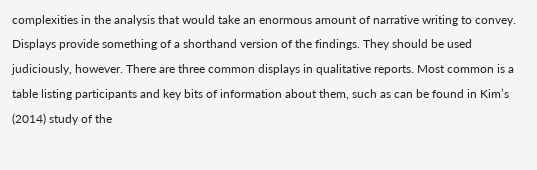complexities in the analysis that would take an enormous amount of narrative writing to convey. Displays provide something of a shorthand version of the findings. They should be used judiciously, however. There are three common displays in qualitative reports. Most common is a table listing participants and key bits of information about them, such as can be found in Kim’s (2014) study of the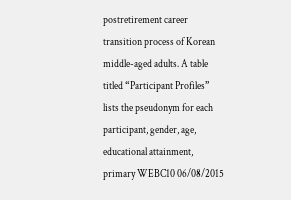postretirement career transition process of Korean middle-aged adults. A table titled “Participant Profiles” lists the pseudonym for each participant, gender, age, educational attainment, primary WEBC10 06/08/2015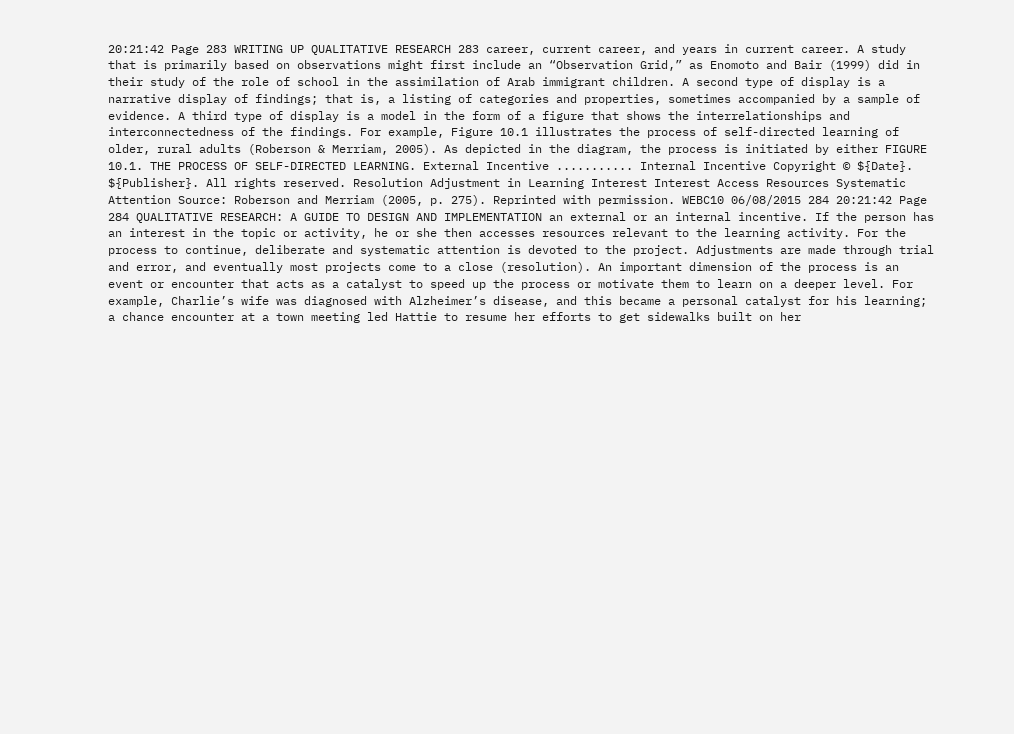20:21:42 Page 283 WRITING UP QUALITATIVE RESEARCH 283 career, current career, and years in current career. A study that is primarily based on observations might first include an “Observation Grid,” as Enomoto and Bair (1999) did in their study of the role of school in the assimilation of Arab immigrant children. A second type of display is a narrative display of findings; that is, a listing of categories and properties, sometimes accompanied by a sample of evidence. A third type of display is a model in the form of a figure that shows the interrelationships and interconnectedness of the findings. For example, Figure 10.1 illustrates the process of self-directed learning of older, rural adults (Roberson & Merriam, 2005). As depicted in the diagram, the process is initiated by either FIGURE 10.1. THE PROCESS OF SELF-DIRECTED LEARNING. External Incentive ........... Internal Incentive Copyright © ${Date}. ${Publisher}. All rights reserved. Resolution Adjustment in Learning Interest Interest Access Resources Systematic Attention Source: Roberson and Merriam (2005, p. 275). Reprinted with permission. WEBC10 06/08/2015 284 20:21:42 Page 284 QUALITATIVE RESEARCH: A GUIDE TO DESIGN AND IMPLEMENTATION an external or an internal incentive. If the person has an interest in the topic or activity, he or she then accesses resources relevant to the learning activity. For the process to continue, deliberate and systematic attention is devoted to the project. Adjustments are made through trial and error, and eventually most projects come to a close (resolution). An important dimension of the process is an event or encounter that acts as a catalyst to speed up the process or motivate them to learn on a deeper level. For example, Charlie’s wife was diagnosed with Alzheimer’s disease, and this became a personal catalyst for his learning; a chance encounter at a town meeting led Hattie to resume her efforts to get sidewalks built on her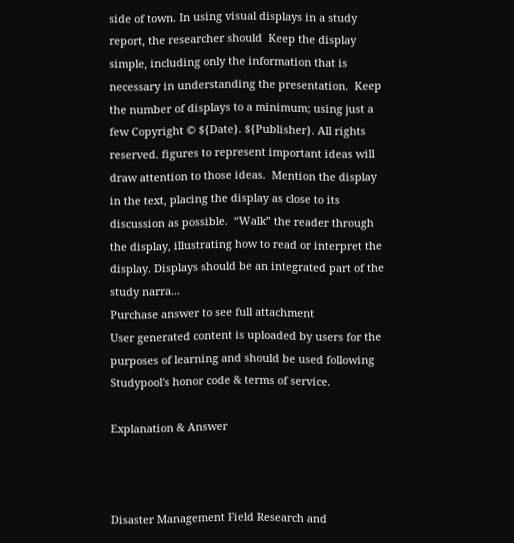side of town. In using visual displays in a study report, the researcher should  Keep the display simple, including only the information that is necessary in understanding the presentation.  Keep the number of displays to a minimum; using just a few Copyright © ${Date}. ${Publisher}. All rights reserved. figures to represent important ideas will draw attention to those ideas.  Mention the display in the text, placing the display as close to its discussion as possible.  “Walk” the reader through the display, illustrating how to read or interpret the display. Displays should be an integrated part of the study narra...
Purchase answer to see full attachment
User generated content is uploaded by users for the purposes of learning and should be used following Studypool's honor code & terms of service.

Explanation & Answer



Disaster Management Field Research and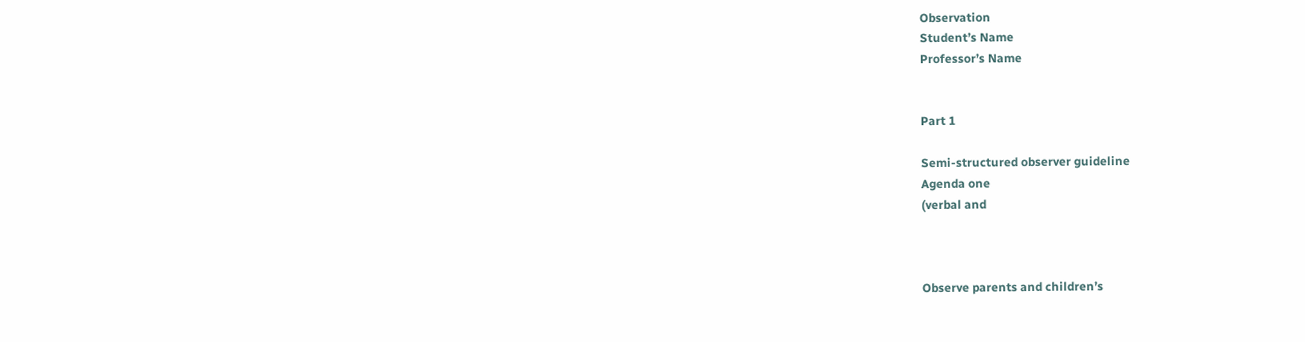Observation
Student’s Name
Professor’s Name


Part 1

Semi-structured observer guideline
Agenda one
(verbal and



Observe parents and children’s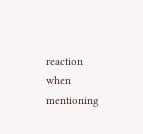reaction when mentioning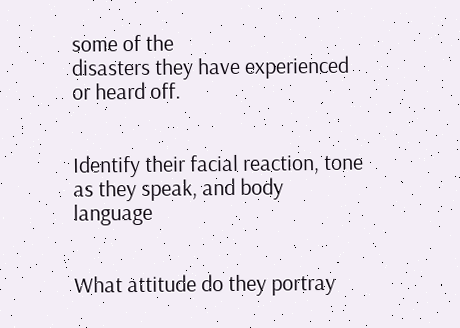some of the
disasters they have experienced or heard off.


Identify their facial reaction, tone as they speak, and body language


What attitude do they portray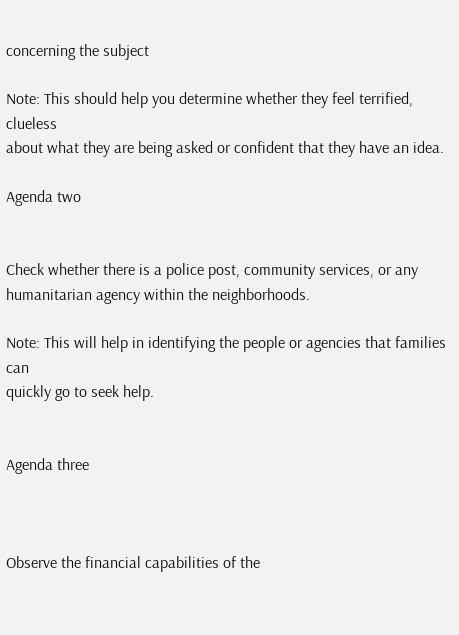concerning the subject

Note: This should help you determine whether they feel terrified, clueless
about what they are being asked or confident that they have an idea.

Agenda two


Check whether there is a police post, community services, or any
humanitarian agency within the neighborhoods.

Note: This will help in identifying the people or agencies that families can
quickly go to seek help.


Agenda three



Observe the financial capabilities of the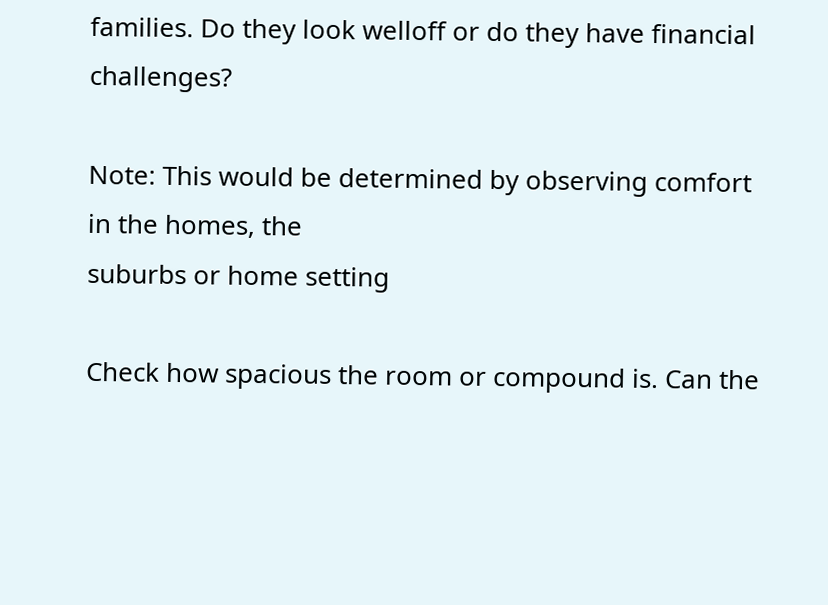families. Do they look welloff or do they have financial challenges?

Note: This would be determined by observing comfort in the homes, the
suburbs or home setting

Check how spacious the room or compound is. Can the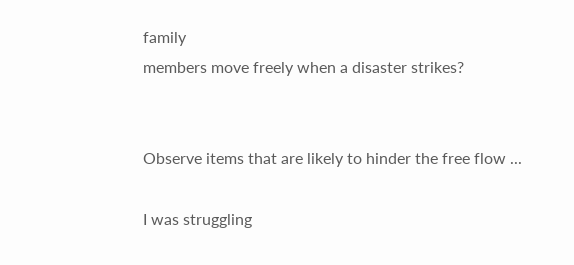family
members move freely when a disaster strikes?


Observe items that are likely to hinder the free flow ...

I was struggling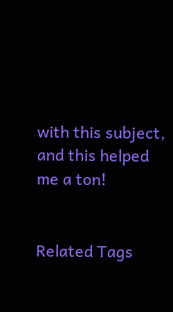with this subject, and this helped me a ton!


Related Tags